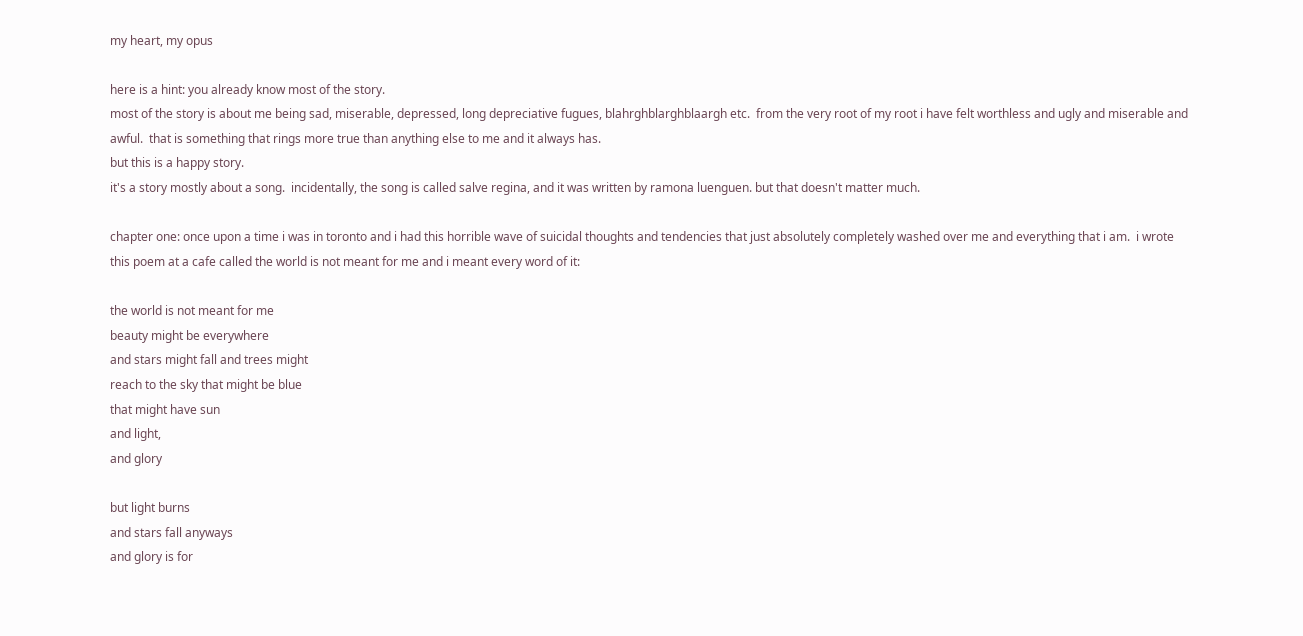my heart, my opus

here is a hint: you already know most of the story.
most of the story is about me being sad, miserable, depressed, long depreciative fugues, blahrghblarghblaargh etc.  from the very root of my root i have felt worthless and ugly and miserable and awful.  that is something that rings more true than anything else to me and it always has.
but this is a happy story.
it's a story mostly about a song.  incidentally, the song is called salve regina, and it was written by ramona luenguen. but that doesn't matter much.

chapter one: once upon a time i was in toronto and i had this horrible wave of suicidal thoughts and tendencies that just absolutely completely washed over me and everything that i am.  i wrote this poem at a cafe called the world is not meant for me and i meant every word of it:

the world is not meant for me
beauty might be everywhere
and stars might fall and trees might
reach to the sky that might be blue
that might have sun
and light,
and glory

but light burns
and stars fall anyways
and glory is for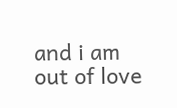and i am out of love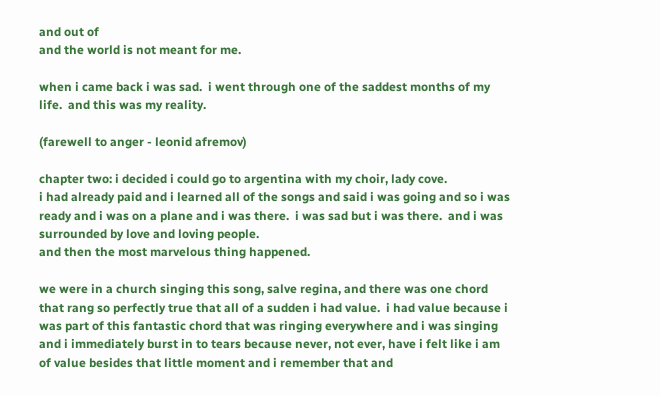and out of
and the world is not meant for me.

when i came back i was sad.  i went through one of the saddest months of my life.  and this was my reality.

(farewell to anger - leonid afremov)

chapter two: i decided i could go to argentina with my choir, lady cove.
i had already paid and i learned all of the songs and said i was going and so i was ready and i was on a plane and i was there.  i was sad but i was there.  and i was surrounded by love and loving people.
and then the most marvelous thing happened.

we were in a church singing this song, salve regina, and there was one chord that rang so perfectly true that all of a sudden i had value.  i had value because i was part of this fantastic chord that was ringing everywhere and i was singing and i immediately burst in to tears because never, not ever, have i felt like i am of value besides that little moment and i remember that and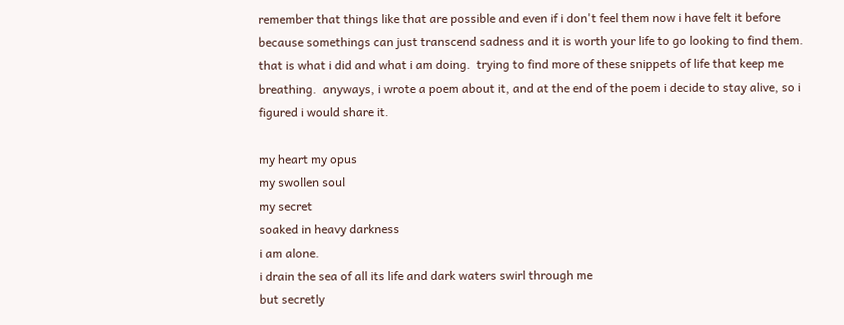remember that things like that are possible and even if i don't feel them now i have felt it before because somethings can just transcend sadness and it is worth your life to go looking to find them.  that is what i did and what i am doing.  trying to find more of these snippets of life that keep me breathing.  anyways, i wrote a poem about it, and at the end of the poem i decide to stay alive, so i figured i would share it.

my heart my opus
my swollen soul
my secret
soaked in heavy darkness
i am alone.
i drain the sea of all its life and dark waters swirl through me
but secretly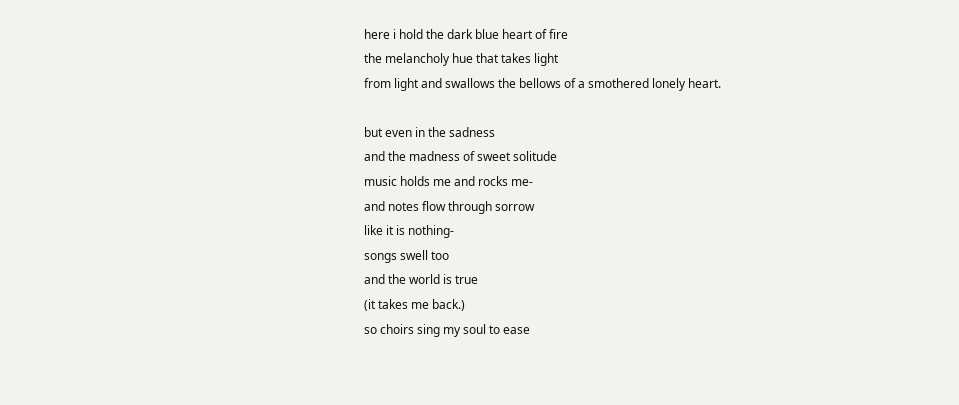here i hold the dark blue heart of fire
the melancholy hue that takes light
from light and swallows the bellows of a smothered lonely heart.

but even in the sadness
and the madness of sweet solitude
music holds me and rocks me-
and notes flow through sorrow
like it is nothing-
songs swell too
and the world is true
(it takes me back.)
so choirs sing my soul to ease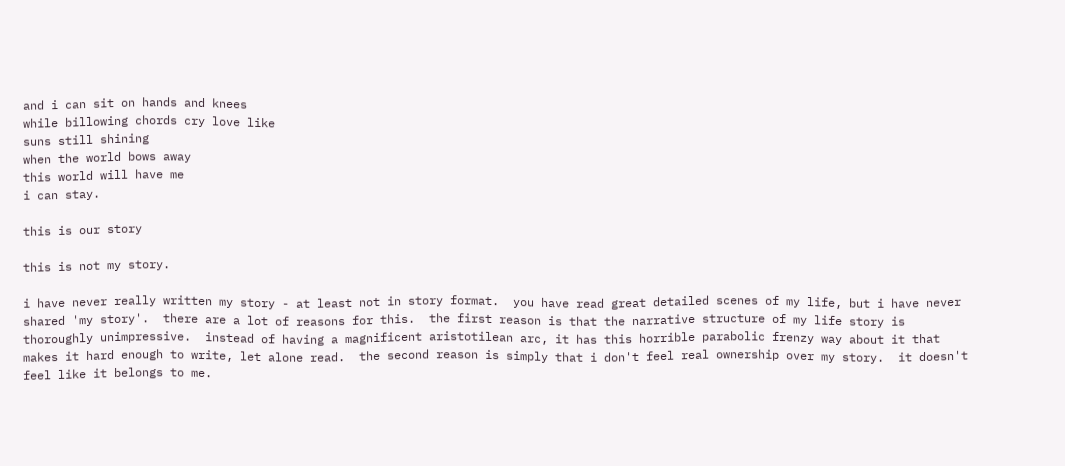and i can sit on hands and knees
while billowing chords cry love like
suns still shining
when the world bows away
this world will have me
i can stay.

this is our story

this is not my story.

i have never really written my story - at least not in story format.  you have read great detailed scenes of my life, but i have never shared 'my story'.  there are a lot of reasons for this.  the first reason is that the narrative structure of my life story is thoroughly unimpressive.  instead of having a magnificent aristotilean arc, it has this horrible parabolic frenzy way about it that makes it hard enough to write, let alone read.  the second reason is simply that i don't feel real ownership over my story.  it doesn't feel like it belongs to me.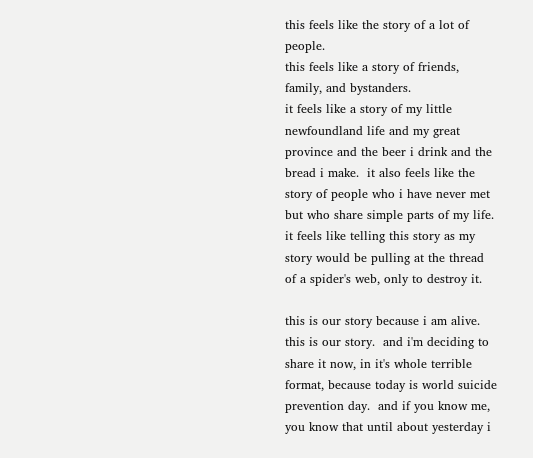this feels like the story of a lot of people.
this feels like a story of friends, family, and bystanders.
it feels like a story of my little newfoundland life and my great province and the beer i drink and the bread i make.  it also feels like the story of people who i have never met but who share simple parts of my life.  it feels like telling this story as my story would be pulling at the thread of a spider's web, only to destroy it.

this is our story because i am alive. this is our story.  and i'm deciding to share it now, in it's whole terrible format, because today is world suicide prevention day.  and if you know me, you know that until about yesterday i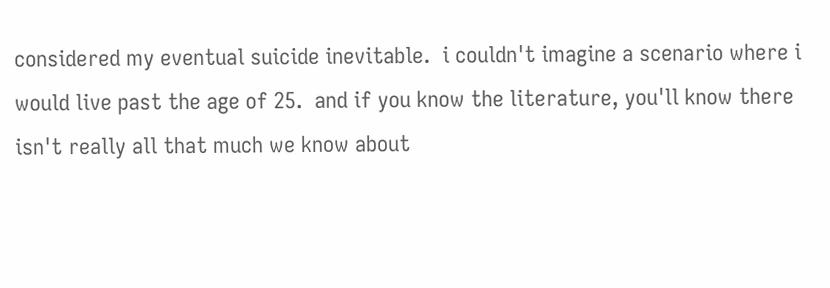considered my eventual suicide inevitable.  i couldn't imagine a scenario where i would live past the age of 25.  and if you know the literature, you'll know there isn't really all that much we know about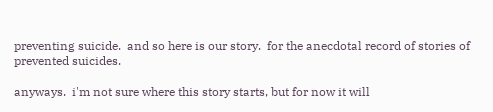preventing suicide.  and so here is our story.  for the anecdotal record of stories of prevented suicides.

anyways.  i'm not sure where this story starts, but for now it will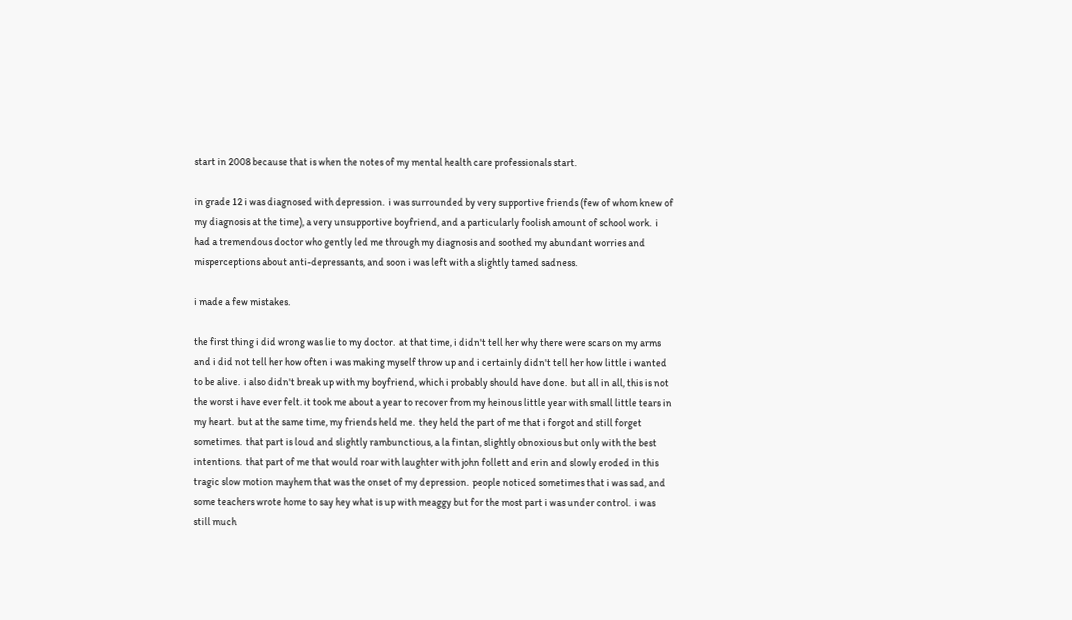start in 2008 because that is when the notes of my mental health care professionals start.

in grade 12 i was diagnosed with depression.  i was surrounded by very supportive friends (few of whom knew of my diagnosis at the time), a very unsupportive boyfriend, and a particularly foolish amount of school work.  i had a tremendous doctor who gently led me through my diagnosis and soothed my abundant worries and misperceptions about anti-depressants, and soon i was left with a slightly tamed sadness.

i made a few mistakes.

the first thing i did wrong was lie to my doctor.  at that time, i didn't tell her why there were scars on my arms and i did not tell her how often i was making myself throw up and i certainly didn't tell her how little i wanted to be alive.  i also didn't break up with my boyfriend, which i probably should have done.  but all in all, this is not the worst i have ever felt. it took me about a year to recover from my heinous little year with small little tears in my heart.  but at the same time, my friends held me.  they held the part of me that i forgot and still forget sometimes.  that part is loud and slightly rambunctious, a la fintan, slightly obnoxious but only with the best intentions.  that part of me that would roar with laughter with john follett and erin and slowly eroded in this tragic slow motion mayhem that was the onset of my depression.  people noticed sometimes that i was sad, and some teachers wrote home to say hey what is up with meaggy but for the most part i was under control.  i was still much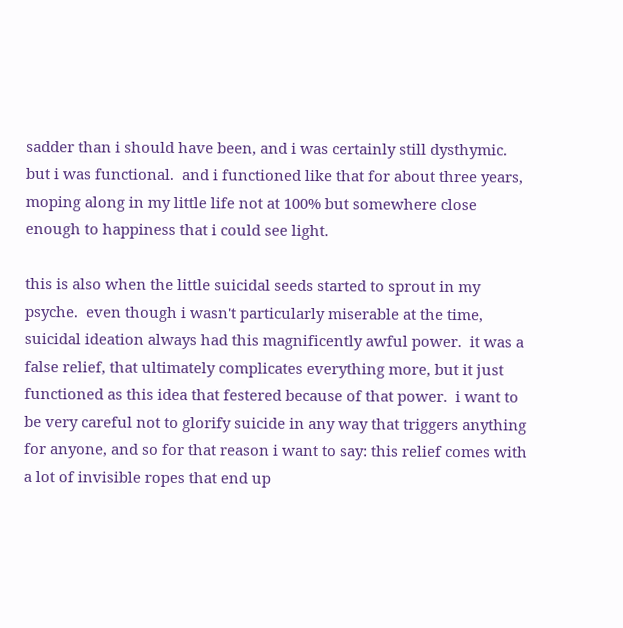sadder than i should have been, and i was certainly still dysthymic.  but i was functional.  and i functioned like that for about three years, moping along in my little life not at 100% but somewhere close enough to happiness that i could see light.

this is also when the little suicidal seeds started to sprout in my psyche.  even though i wasn't particularly miserable at the time, suicidal ideation always had this magnificently awful power.  it was a false relief, that ultimately complicates everything more, but it just functioned as this idea that festered because of that power.  i want to be very careful not to glorify suicide in any way that triggers anything for anyone, and so for that reason i want to say: this relief comes with a lot of invisible ropes that end up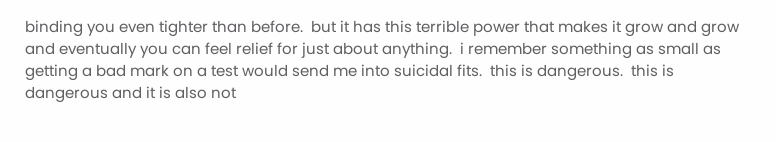binding you even tighter than before.  but it has this terrible power that makes it grow and grow and eventually you can feel relief for just about anything.  i remember something as small as getting a bad mark on a test would send me into suicidal fits.  this is dangerous.  this is dangerous and it is also not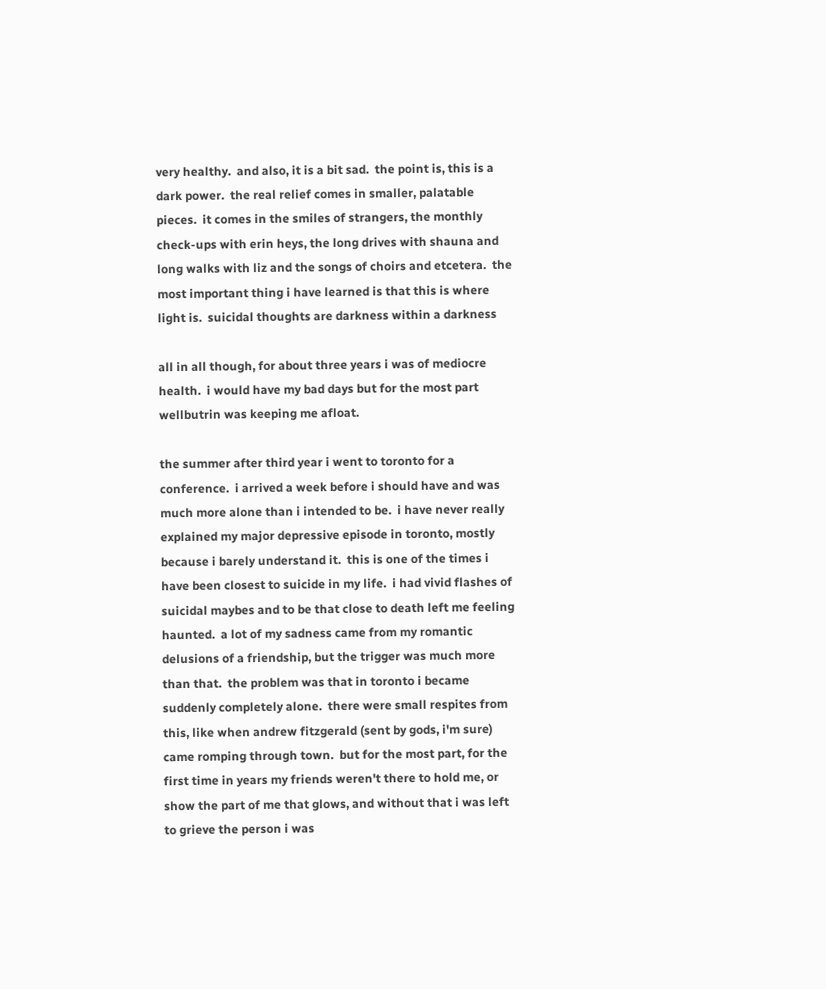very healthy.  and also, it is a bit sad.  the point is, this is a dark power.  the real relief comes in smaller, palatable pieces.  it comes in the smiles of strangers, the monthly check-ups with erin heys, the long drives with shauna and long walks with liz and the songs of choirs and etcetera.  the most important thing i have learned is that this is where light is.  suicidal thoughts are darkness within a darkness

all in all though, for about three years i was of mediocre health.  i would have my bad days but for the most part wellbutrin was keeping me afloat.

the summer after third year i went to toronto for a conference.  i arrived a week before i should have and was much more alone than i intended to be.  i have never really explained my major depressive episode in toronto, mostly because i barely understand it.  this is one of the times i have been closest to suicide in my life.  i had vivid flashes of suicidal maybes and to be that close to death left me feeling haunted.  a lot of my sadness came from my romantic delusions of a friendship, but the trigger was much more than that.  the problem was that in toronto i became suddenly completely alone.  there were small respites from this, like when andrew fitzgerald (sent by gods, i'm sure) came romping through town.  but for the most part, for the first time in years my friends weren't there to hold me, or show the part of me that glows, and without that i was left to grieve the person i was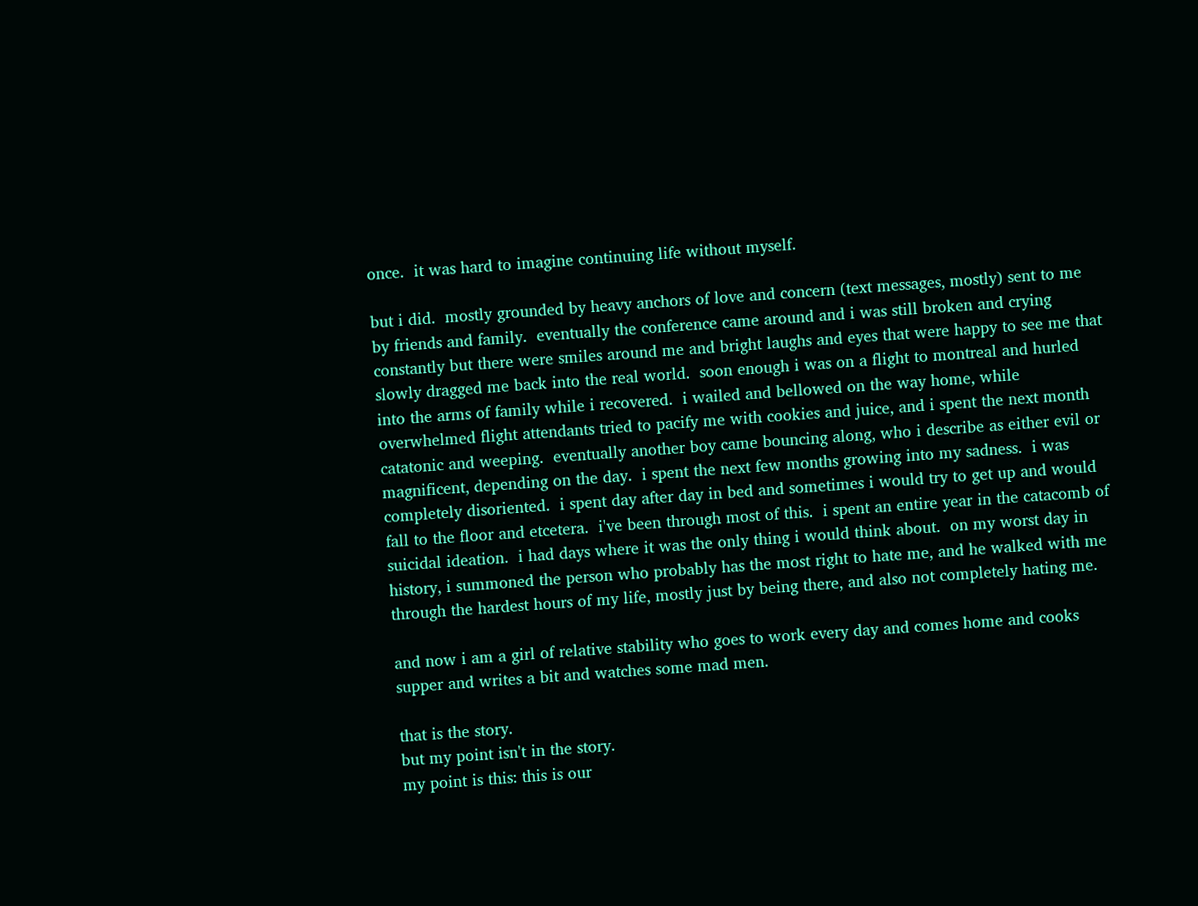once.  it was hard to imagine continuing life without myself.

but i did.  mostly grounded by heavy anchors of love and concern (text messages, mostly) sent to me by friends and family.  eventually the conference came around and i was still broken and crying constantly but there were smiles around me and bright laughs and eyes that were happy to see me that slowly dragged me back into the real world.  soon enough i was on a flight to montreal and hurled into the arms of family while i recovered.  i wailed and bellowed on the way home, while overwhelmed flight attendants tried to pacify me with cookies and juice, and i spent the next month catatonic and weeping.  eventually another boy came bouncing along, who i describe as either evil or magnificent, depending on the day.  i spent the next few months growing into my sadness.  i was completely disoriented.  i spent day after day in bed and sometimes i would try to get up and would fall to the floor and etcetera.  i've been through most of this.  i spent an entire year in the catacomb of suicidal ideation.  i had days where it was the only thing i would think about.  on my worst day in history, i summoned the person who probably has the most right to hate me, and he walked with me through the hardest hours of my life, mostly just by being there, and also not completely hating me.

and now i am a girl of relative stability who goes to work every day and comes home and cooks supper and writes a bit and watches some mad men.

that is the story.
but my point isn't in the story.
my point is this: this is our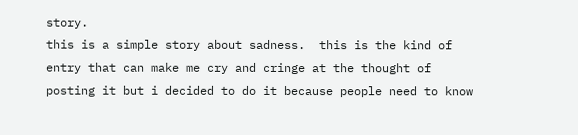story.
this is a simple story about sadness.  this is the kind of entry that can make me cry and cringe at the thought of posting it but i decided to do it because people need to know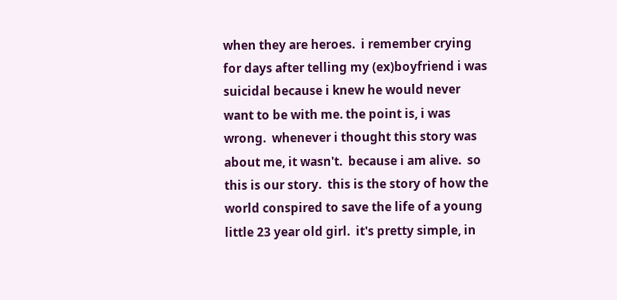when they are heroes.  i remember crying for days after telling my (ex)boyfriend i was suicidal because i knew he would never want to be with me. the point is, i was wrong.  whenever i thought this story was about me, it wasn't.  because i am alive.  so this is our story.  this is the story of how the world conspired to save the life of a young little 23 year old girl.  it's pretty simple, in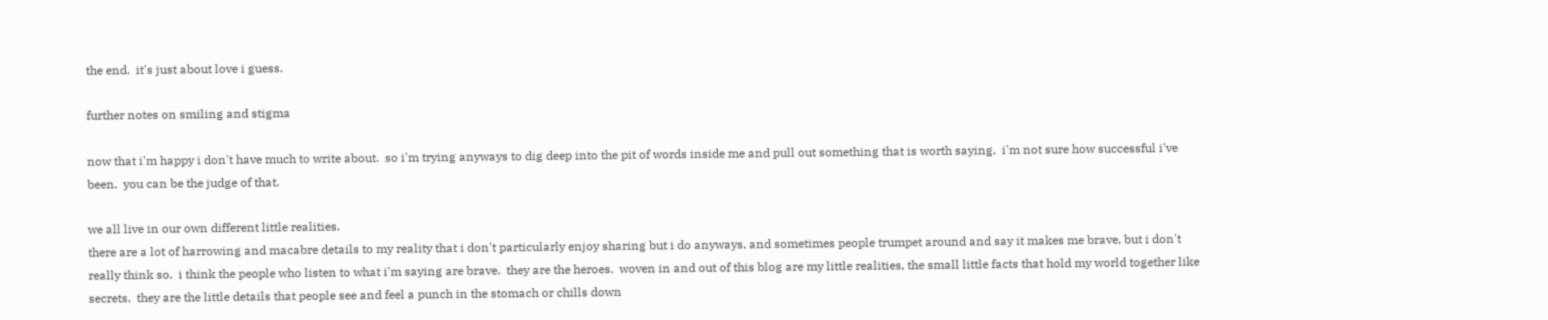the end.  it's just about love i guess.

further notes on smiling and stigma

now that i'm happy i don't have much to write about.  so i'm trying anyways to dig deep into the pit of words inside me and pull out something that is worth saying.  i'm not sure how successful i've been.  you can be the judge of that.

we all live in our own different little realities.
there are a lot of harrowing and macabre details to my reality that i don't particularly enjoy sharing but i do anyways, and sometimes people trumpet around and say it makes me brave, but i don't really think so.  i think the people who listen to what i'm saying are brave.  they are the heroes.  woven in and out of this blog are my little realities, the small little facts that hold my world together like secrets.  they are the little details that people see and feel a punch in the stomach or chills down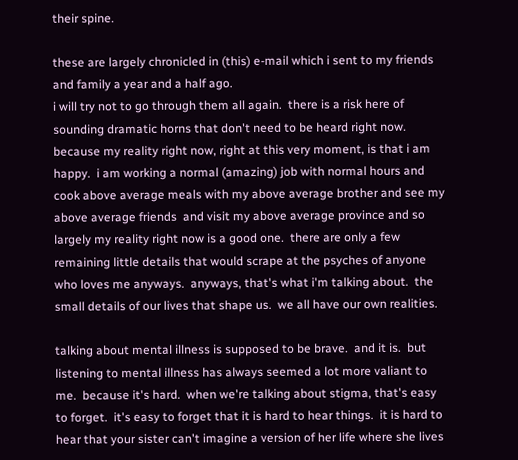their spine.

these are largely chronicled in (this) e-mail which i sent to my friends and family a year and a half ago.
i will try not to go through them all again.  there is a risk here of sounding dramatic horns that don't need to be heard right now.  because my reality right now, right at this very moment, is that i am happy.  i am working a normal (amazing) job with normal hours and cook above average meals with my above average brother and see my above average friends  and visit my above average province and so largely my reality right now is a good one.  there are only a few remaining little details that would scrape at the psyches of anyone who loves me anyways.  anyways, that's what i'm talking about.  the small details of our lives that shape us.  we all have our own realities.

talking about mental illness is supposed to be brave.  and it is.  but listening to mental illness has always seemed a lot more valiant to me.  because it's hard.  when we're talking about stigma, that's easy to forget.  it's easy to forget that it is hard to hear things.  it is hard to hear that your sister can't imagine a version of her life where she lives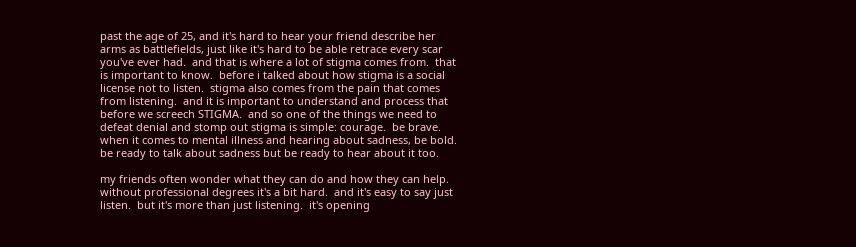past the age of 25, and it's hard to hear your friend describe her arms as battlefields, just like it's hard to be able retrace every scar you've ever had.  and that is where a lot of stigma comes from.  that is important to know.  before i talked about how stigma is a social license not to listen.  stigma also comes from the pain that comes from listening.  and it is important to understand and process that before we screech STIGMA.  and so one of the things we need to defeat denial and stomp out stigma is simple: courage.  be brave.  when it comes to mental illness and hearing about sadness, be bold.  be ready to talk about sadness but be ready to hear about it too.

my friends often wonder what they can do and how they can help.  without professional degrees it's a bit hard.  and it's easy to say just listen.  but it's more than just listening.  it's opening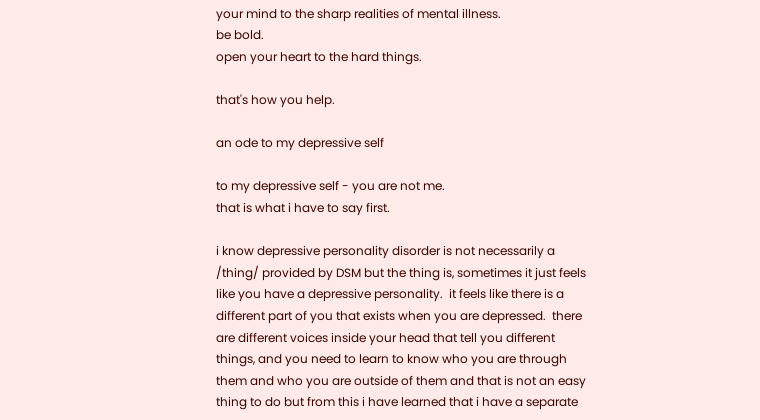your mind to the sharp realities of mental illness.
be bold.
open your heart to the hard things.

that's how you help.

an ode to my depressive self

to my depressive self - you are not me.
that is what i have to say first.

i know depressive personality disorder is not necessarily a /thing/ provided by DSM but the thing is, sometimes it just feels like you have a depressive personality.  it feels like there is a different part of you that exists when you are depressed.  there are different voices inside your head that tell you different things, and you need to learn to know who you are through them and who you are outside of them and that is not an easy thing to do but from this i have learned that i have a separate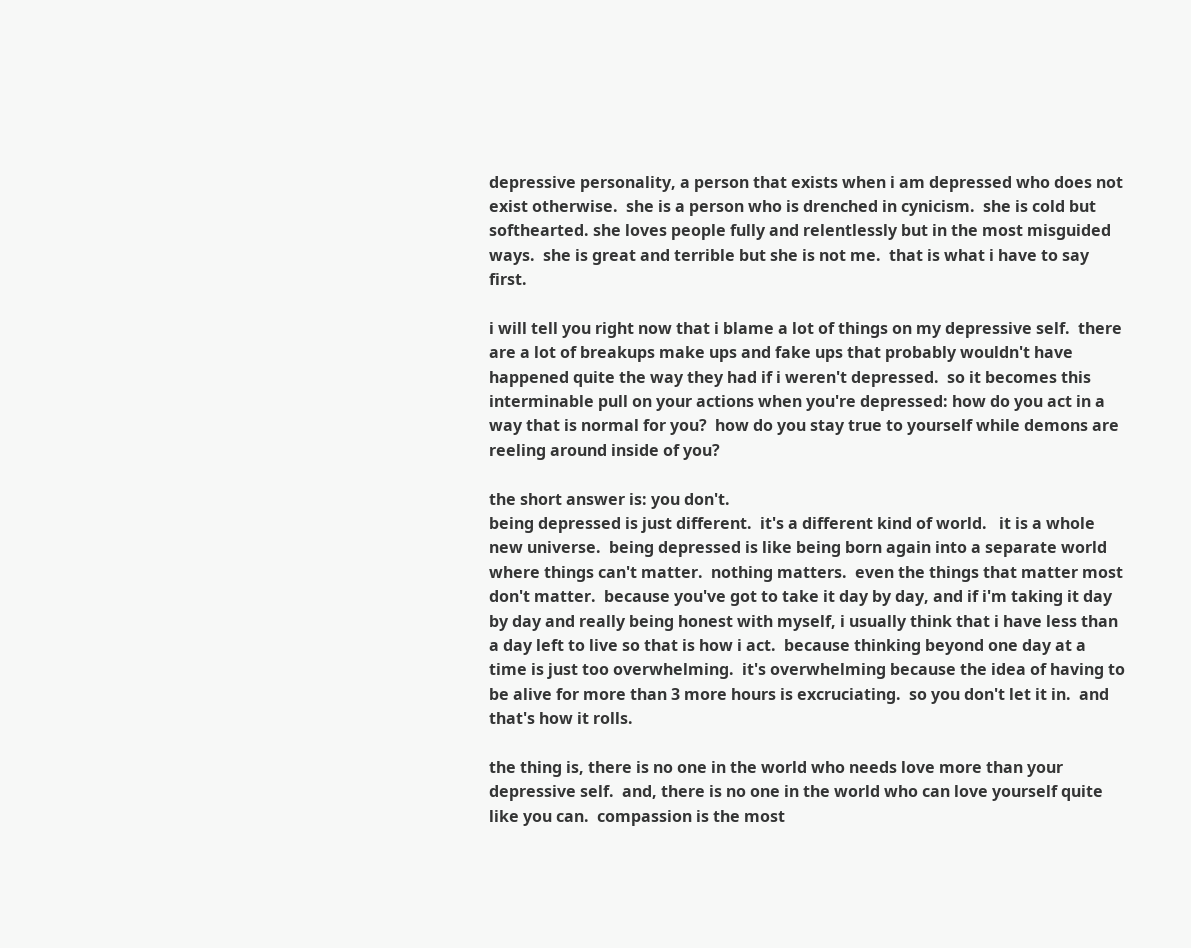depressive personality, a person that exists when i am depressed who does not exist otherwise.  she is a person who is drenched in cynicism.  she is cold but softhearted. she loves people fully and relentlessly but in the most misguided ways.  she is great and terrible but she is not me.  that is what i have to say first.

i will tell you right now that i blame a lot of things on my depressive self.  there are a lot of breakups make ups and fake ups that probably wouldn't have happened quite the way they had if i weren't depressed.  so it becomes this interminable pull on your actions when you're depressed: how do you act in a way that is normal for you?  how do you stay true to yourself while demons are reeling around inside of you?

the short answer is: you don't.
being depressed is just different.  it's a different kind of world.   it is a whole new universe.  being depressed is like being born again into a separate world where things can't matter.  nothing matters.  even the things that matter most don't matter.  because you've got to take it day by day, and if i'm taking it day by day and really being honest with myself, i usually think that i have less than a day left to live so that is how i act.  because thinking beyond one day at a time is just too overwhelming.  it's overwhelming because the idea of having to be alive for more than 3 more hours is excruciating.  so you don't let it in.  and that's how it rolls.

the thing is, there is no one in the world who needs love more than your depressive self.  and, there is no one in the world who can love yourself quite like you can.  compassion is the most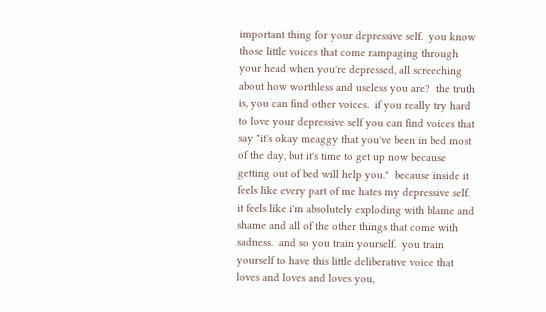important thing for your depressive self.  you know those little voices that come rampaging through your head when you're depressed, all screeching about how worthless and useless you are?  the truth is, you can find other voices.  if you really try hard to love your depressive self you can find voices that say "it's okay meaggy that you've been in bed most of the day, but it's time to get up now because getting out of bed will help you."  because inside it feels like every part of me hates my depressive self.  it feels like i'm absolutely exploding with blame and shame and all of the other things that come with sadness.  and so you train yourself.  you train yourself to have this little deliberative voice that loves and loves and loves you,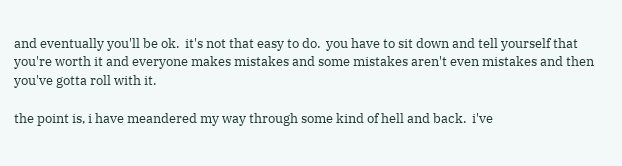and eventually you'll be ok.  it's not that easy to do.  you have to sit down and tell yourself that you're worth it and everyone makes mistakes and some mistakes aren't even mistakes and then you've gotta roll with it.

the point is, i have meandered my way through some kind of hell and back.  i've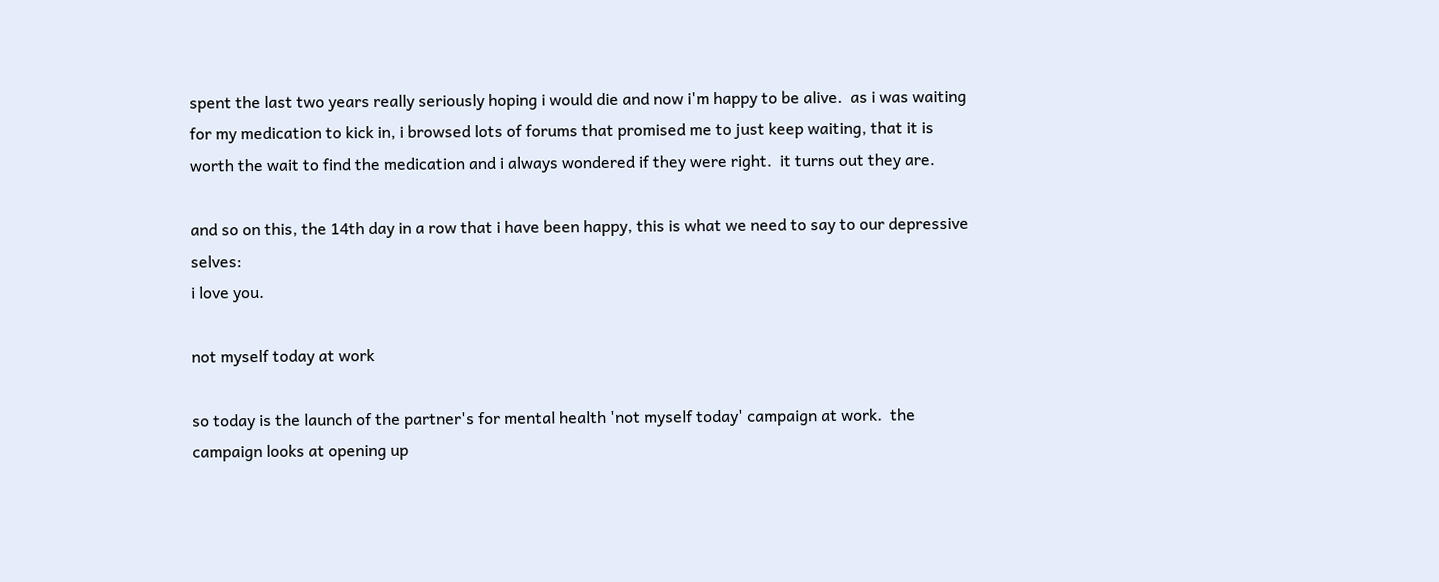spent the last two years really seriously hoping i would die and now i'm happy to be alive.  as i was waiting for my medication to kick in, i browsed lots of forums that promised me to just keep waiting, that it is worth the wait to find the medication and i always wondered if they were right.  it turns out they are.

and so on this, the 14th day in a row that i have been happy, this is what we need to say to our depressive selves:
i love you.

not myself today at work

so today is the launch of the partner's for mental health 'not myself today' campaign at work.  the campaign looks at opening up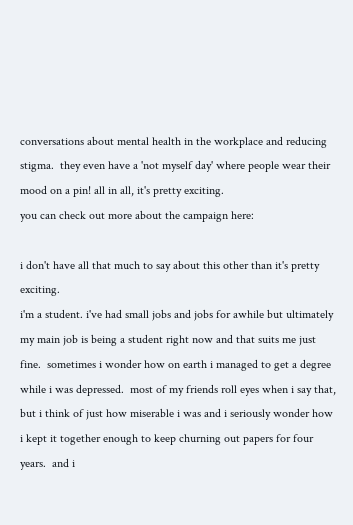conversations about mental health in the workplace and reducing stigma.  they even have a 'not myself day' where people wear their mood on a pin! all in all, it's pretty exciting.
you can check out more about the campaign here:

i don't have all that much to say about this other than it's pretty exciting.
i'm a student. i've had small jobs and jobs for awhile but ultimately my main job is being a student right now and that suits me just fine.  sometimes i wonder how on earth i managed to get a degree while i was depressed.  most of my friends roll eyes when i say that, but i think of just how miserable i was and i seriously wonder how i kept it together enough to keep churning out papers for four years.  and i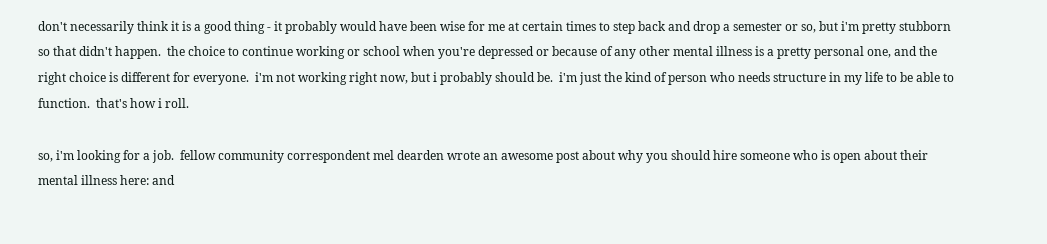don't necessarily think it is a good thing - it probably would have been wise for me at certain times to step back and drop a semester or so, but i'm pretty stubborn so that didn't happen.  the choice to continue working or school when you're depressed or because of any other mental illness is a pretty personal one, and the right choice is different for everyone.  i'm not working right now, but i probably should be.  i'm just the kind of person who needs structure in my life to be able to function.  that's how i roll.

so, i'm looking for a job.  fellow community correspondent mel dearden wrote an awesome post about why you should hire someone who is open about their mental illness here: and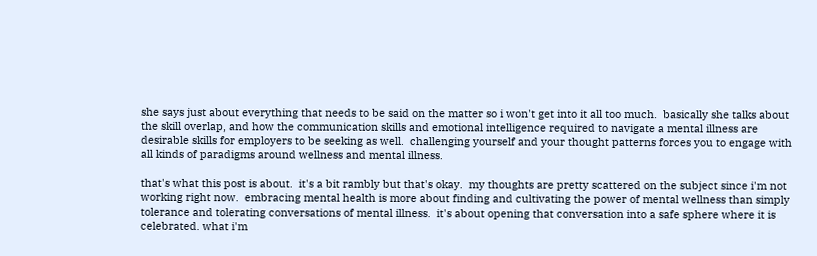she says just about everything that needs to be said on the matter so i won't get into it all too much.  basically she talks about the skill overlap, and how the communication skills and emotional intelligence required to navigate a mental illness are desirable skills for employers to be seeking as well.  challenging yourself and your thought patterns forces you to engage with all kinds of paradigms around wellness and mental illness.

that's what this post is about.  it's a bit rambly but that's okay.  my thoughts are pretty scattered on the subject since i'm not working right now.  embracing mental health is more about finding and cultivating the power of mental wellness than simply tolerance and tolerating conversations of mental illness.  it's about opening that conversation into a safe sphere where it is celebrated. what i'm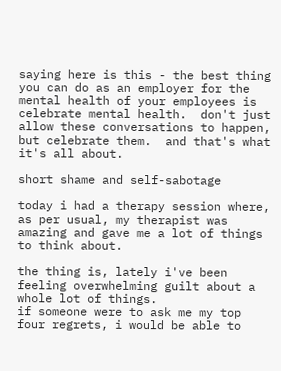saying here is this - the best thing you can do as an employer for the mental health of your employees is celebrate mental health.  don't just allow these conversations to happen, but celebrate them.  and that's what it's all about.

short shame and self-sabotage

today i had a therapy session where, as per usual, my therapist was amazing and gave me a lot of things to think about.

the thing is, lately i've been feeling overwhelming guilt about a whole lot of things.
if someone were to ask me my top four regrets, i would be able to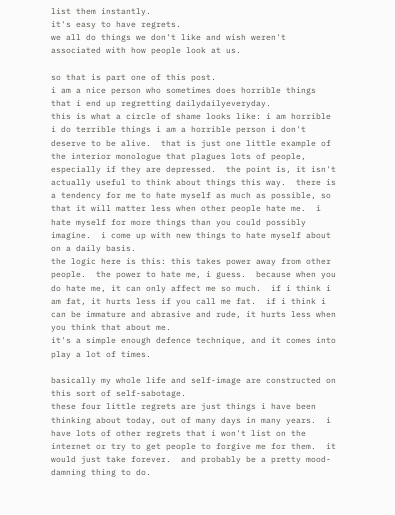list them instantly.
it's easy to have regrets.
we all do things we don't like and wish weren't associated with how people look at us.

so that is part one of this post.
i am a nice person who sometimes does horrible things that i end up regretting dailydailyeveryday.
this is what a circle of shame looks like: i am horrible i do terrible things i am a horrible person i don't deserve to be alive.  that is just one little example of the interior monologue that plagues lots of people, especially if they are depressed.  the point is, it isn't actually useful to think about things this way.  there is a tendency for me to hate myself as much as possible, so that it will matter less when other people hate me.  i hate myself for more things than you could possibly imagine.  i come up with new things to hate myself about on a daily basis.
the logic here is this: this takes power away from other people.  the power to hate me, i guess.  because when you do hate me, it can only affect me so much.  if i think i am fat, it hurts less if you call me fat.  if i think i can be immature and abrasive and rude, it hurts less when you think that about me.
it's a simple enough defence technique, and it comes into play a lot of times.

basically my whole life and self-image are constructed on this sort of self-sabotage.
these four little regrets are just things i have been thinking about today, out of many days in many years.  i have lots of other regrets that i won't list on the internet or try to get people to forgive me for them.  it would just take forever.  and probably be a pretty mood-damning thing to do.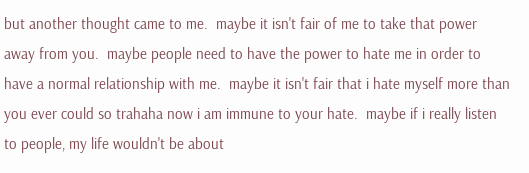but another thought came to me.  maybe it isn't fair of me to take that power away from you.  maybe people need to have the power to hate me in order to have a normal relationship with me.  maybe it isn't fair that i hate myself more than you ever could so trahaha now i am immune to your hate.  maybe if i really listen to people, my life wouldn't be about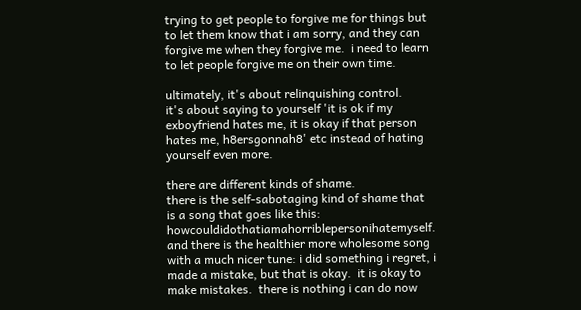trying to get people to forgive me for things but to let them know that i am sorry, and they can forgive me when they forgive me.  i need to learn to let people forgive me on their own time.

ultimately, it's about relinquishing control.
it's about saying to yourself 'it is ok if my exboyfriend hates me, it is okay if that person hates me, h8ersgonnah8' etc instead of hating yourself even more.

there are different kinds of shame.
there is the self-sabotaging kind of shame that is a song that goes like this: howcouldidothatiamahorriblepersonihatemyself.  and there is the healthier more wholesome song with a much nicer tune: i did something i regret, i made a mistake, but that is okay.  it is okay to make mistakes.  there is nothing i can do now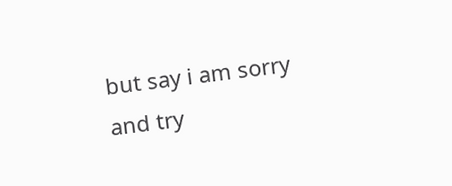but say i am sorry and try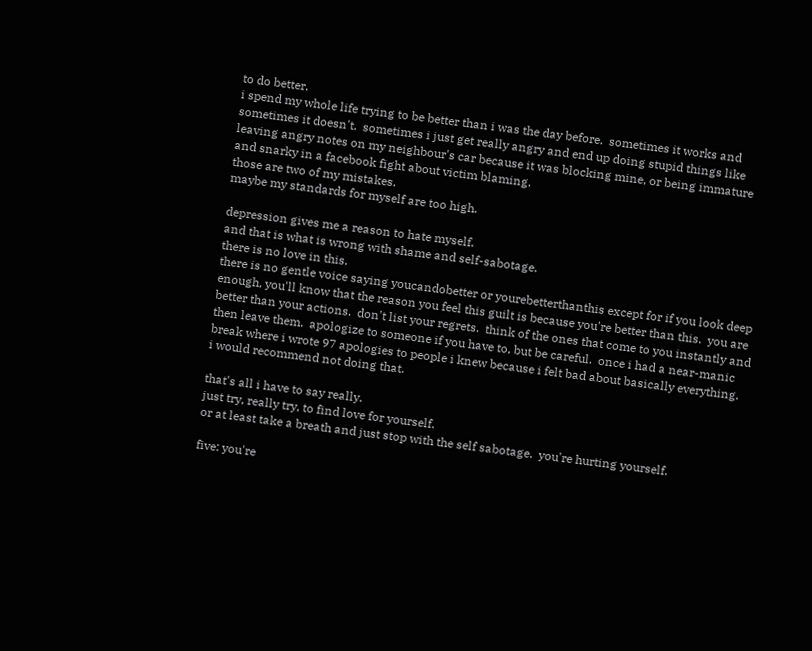to do better.
i spend my whole life trying to be better than i was the day before.  sometimes it works and sometimes it doesn't.  sometimes i just get really angry and end up doing stupid things like leaving angry notes on my neighbour's car because it was blocking mine, or being immature and snarky in a facebook fight about victim blaming.
those are two of my mistakes.
maybe my standards for myself are too high.

depression gives me a reason to hate myself.
and that is what is wrong with shame and self-sabotage.
there is no love in this.
there is no gentle voice saying youcandobetter or yourebetterthanthis except for if you look deep enough, you'll know that the reason you feel this guilt is because you're better than this.  you are better than your actions.  don't list your regrets.  think of the ones that come to you instantly and then leave them.  apologize to someone if you have to, but be careful.  once i had a near-manic break where i wrote 97 apologies to people i knew because i felt bad about basically everything.  i would recommend not doing that.

that's all i have to say really.
just try, really try, to find love for yourself.
or at least take a breath and just stop with the self sabotage.  you're hurting yourself.

five: you're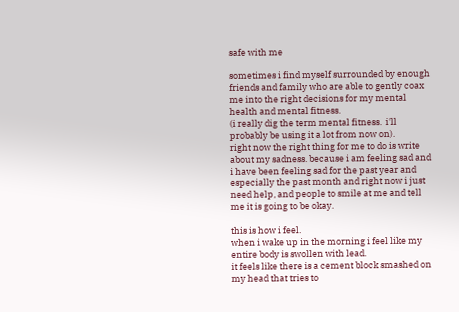safe with me

sometimes i find myself surrounded by enough friends and family who are able to gently coax me into the right decisions for my mental health and mental fitness.
(i really dig the term mental fitness.  i'll probably be using it a lot from now on).
right now the right thing for me to do is write about my sadness. because i am feeling sad and i have been feeling sad for the past year and especially the past month and right now i just need help, and people to smile at me and tell me it is going to be okay.

this is how i feel.
when i wake up in the morning i feel like my entire body is swollen with lead.
it feels like there is a cement block smashed on my head that tries to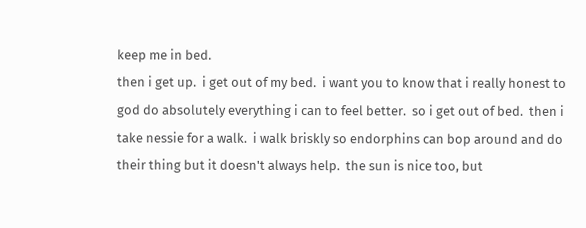keep me in bed.
then i get up.  i get out of my bed.  i want you to know that i really honest to god do absolutely everything i can to feel better.  so i get out of bed.  then i take nessie for a walk.  i walk briskly so endorphins can bop around and do their thing but it doesn't always help.  the sun is nice too, but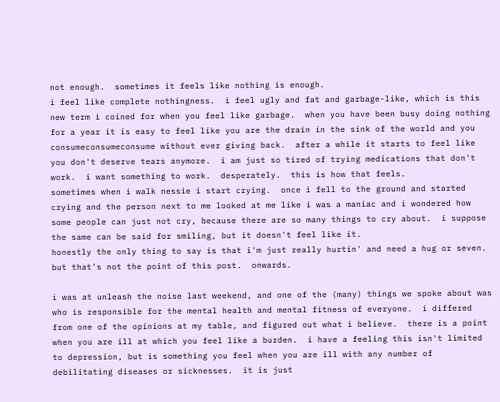not enough.  sometimes it feels like nothing is enough.
i feel like complete nothingness.  i feel ugly and fat and garbage-like, which is this new term i coined for when you feel like garbage.  when you have been busy doing nothing for a year it is easy to feel like you are the drain in the sink of the world and you consumeconsumeconsume without ever giving back.  after a while it starts to feel like you don't deserve tears anymore.  i am just so tired of trying medications that don't work.  i want something to work.  desperately.  this is how that feels.
sometimes when i walk nessie i start crying.  once i fell to the ground and started crying and the person next to me looked at me like i was a maniac and i wondered how some people can just not cry, because there are so many things to cry about.  i suppose the same can be said for smiling, but it doesn't feel like it.
honestly the only thing to say is that i'm just really hurtin' and need a hug or seven.  but that's not the point of this post.  onwards.

i was at unleash the noise last weekend, and one of the (many) things we spoke about was who is responsible for the mental health and mental fitness of everyone.  i differed from one of the opinions at my table, and figured out what i believe.  there is a point when you are ill at which you feel like a burden.  i have a feeling this isn't limited to depression, but is something you feel when you are ill with any number of debilitating diseases or sicknesses.  it is just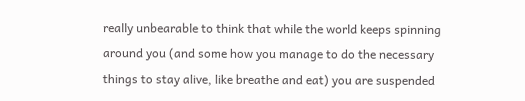really unbearable to think that while the world keeps spinning around you (and some how you manage to do the necessary things to stay alive, like breathe and eat) you are suspended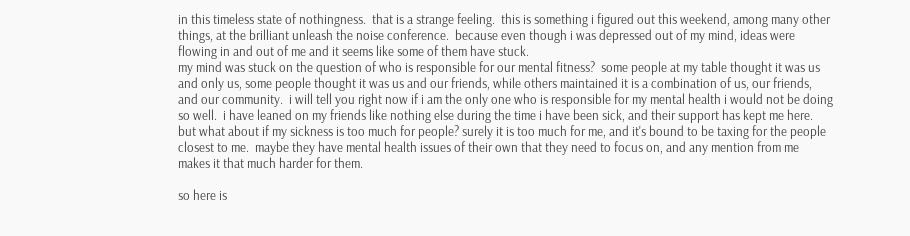in this timeless state of nothingness.  that is a strange feeling.  this is something i figured out this weekend, among many other things, at the brilliant unleash the noise conference.  because even though i was depressed out of my mind, ideas were flowing in and out of me and it seems like some of them have stuck.
my mind was stuck on the question of who is responsible for our mental fitness?  some people at my table thought it was us and only us, some people thought it was us and our friends, while others maintained it is a combination of us, our friends, and our community.  i will tell you right now if i am the only one who is responsible for my mental health i would not be doing so well.  i have leaned on my friends like nothing else during the time i have been sick, and their support has kept me here.
but what about if my sickness is too much for people? surely it is too much for me, and it's bound to be taxing for the people closest to me.  maybe they have mental health issues of their own that they need to focus on, and any mention from me makes it that much harder for them.

so here is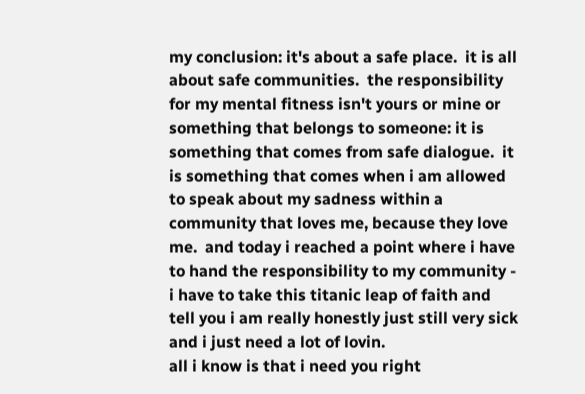my conclusion: it's about a safe place.  it is all about safe communities.  the responsibility for my mental fitness isn't yours or mine or something that belongs to someone: it is something that comes from safe dialogue.  it is something that comes when i am allowed to speak about my sadness within a community that loves me, because they love me.  and today i reached a point where i have to hand the responsibility to my community - i have to take this titanic leap of faith and tell you i am really honestly just still very sick and i just need a lot of lovin.
all i know is that i need you right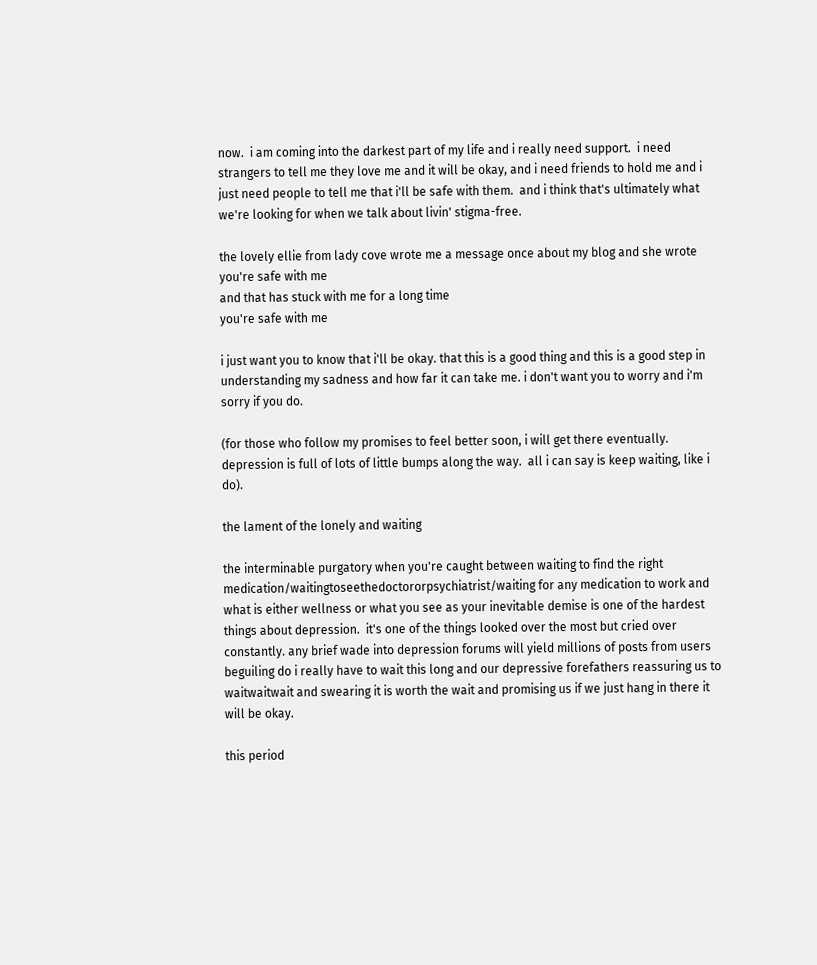now.  i am coming into the darkest part of my life and i really need support.  i need strangers to tell me they love me and it will be okay, and i need friends to hold me and i just need people to tell me that i'll be safe with them.  and i think that's ultimately what we're looking for when we talk about livin' stigma-free.

the lovely ellie from lady cove wrote me a message once about my blog and she wrote you're safe with me
and that has stuck with me for a long time
you're safe with me

i just want you to know that i'll be okay. that this is a good thing and this is a good step in understanding my sadness and how far it can take me. i don't want you to worry and i'm sorry if you do.

(for those who follow my promises to feel better soon, i will get there eventually.  depression is full of lots of little bumps along the way.  all i can say is keep waiting, like i do).

the lament of the lonely and waiting

the interminable purgatory when you're caught between waiting to find the right medication/waitingtoseethedoctororpsychiatrist/waiting for any medication to work and what is either wellness or what you see as your inevitable demise is one of the hardest things about depression.  it's one of the things looked over the most but cried over constantly. any brief wade into depression forums will yield millions of posts from users beguiling do i really have to wait this long and our depressive forefathers reassuring us to waitwaitwait and swearing it is worth the wait and promising us if we just hang in there it will be okay.

this period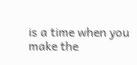is a time when you make the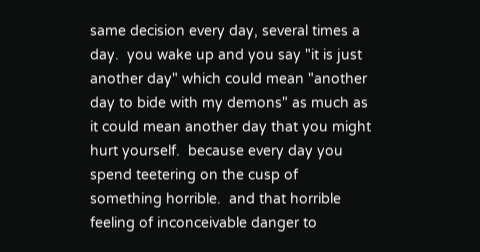same decision every day, several times a day.  you wake up and you say "it is just another day" which could mean "another day to bide with my demons" as much as it could mean another day that you might hurt yourself.  because every day you spend teetering on the cusp of something horrible.  and that horrible feeling of inconceivable danger to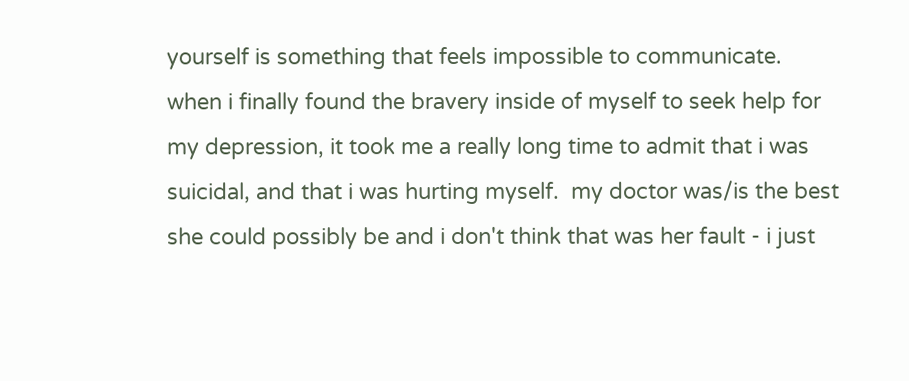yourself is something that feels impossible to communicate.  when i finally found the bravery inside of myself to seek help for my depression, it took me a really long time to admit that i was suicidal, and that i was hurting myself.  my doctor was/is the best she could possibly be and i don't think that was her fault - i just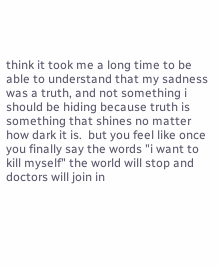think it took me a long time to be able to understand that my sadness was a truth, and not something i should be hiding because truth is something that shines no matter how dark it is.  but you feel like once you finally say the words "i want to kill myself" the world will stop and doctors will join in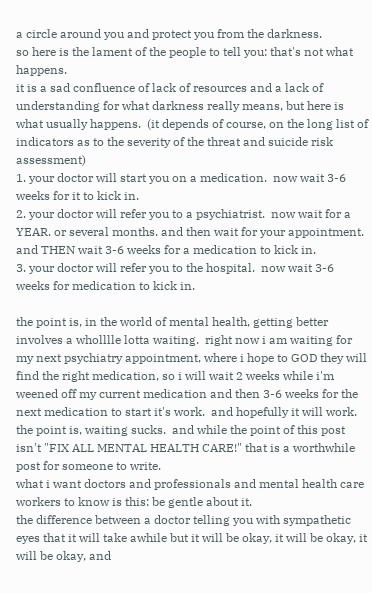a circle around you and protect you from the darkness.
so here is the lament of the people to tell you: that's not what happens.
it is a sad confluence of lack of resources and a lack of understanding for what darkness really means, but here is what usually happens.  (it depends of course, on the long list of indicators as to the severity of the threat and suicide risk assessment)
1. your doctor will start you on a medication.  now wait 3-6 weeks for it to kick in.
2. your doctor will refer you to a psychiatrist.  now wait for a YEAR. or several months. and then wait for your appointment.  and THEN wait 3-6 weeks for a medication to kick in.
3. your doctor will refer you to the hospital.  now wait 3-6 weeks for medication to kick in.

the point is, in the world of mental health, getting better involves a wholllle lotta waiting.  right now i am waiting for my next psychiatry appointment, where i hope to GOD they will find the right medication, so i will wait 2 weeks while i'm weened off my current medication and then 3-6 weeks for the next medication to start it's work.  and hopefully it will work.  the point is, waiting sucks.  and while the point of this post isn't "FIX ALL MENTAL HEALTH CARE!" that is a worthwhile post for someone to write.
what i want doctors and professionals and mental health care workers to know is this: be gentle about it.
the difference between a doctor telling you with sympathetic eyes that it will take awhile but it will be okay, it will be okay, it will be okay, and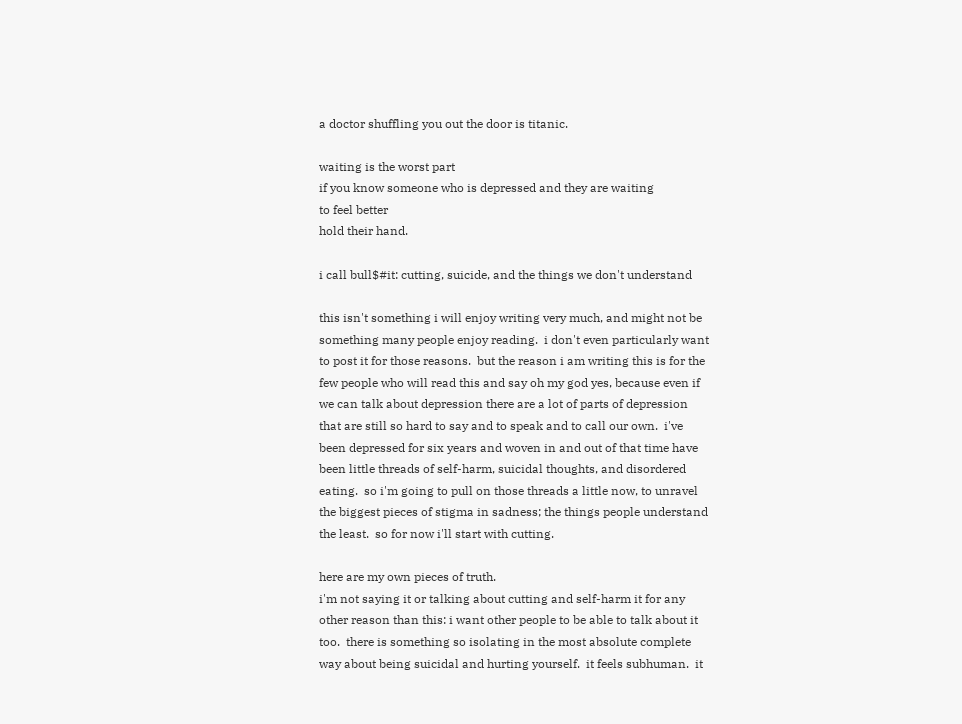a doctor shuffling you out the door is titanic.

waiting is the worst part
if you know someone who is depressed and they are waiting
to feel better
hold their hand.

i call bull$#it: cutting, suicide, and the things we don't understand

this isn't something i will enjoy writing very much, and might not be something many people enjoy reading.  i don't even particularly want to post it for those reasons.  but the reason i am writing this is for the few people who will read this and say oh my god yes, because even if we can talk about depression there are a lot of parts of depression that are still so hard to say and to speak and to call our own.  i've been depressed for six years and woven in and out of that time have been little threads of self-harm, suicidal thoughts, and disordered eating.  so i'm going to pull on those threads a little now, to unravel the biggest pieces of stigma in sadness; the things people understand the least.  so for now i'll start with cutting.

here are my own pieces of truth.
i'm not saying it or talking about cutting and self-harm it for any other reason than this: i want other people to be able to talk about it too.  there is something so isolating in the most absolute complete way about being suicidal and hurting yourself.  it feels subhuman.  it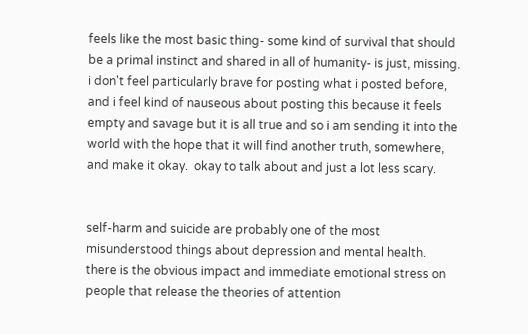feels like the most basic thing- some kind of survival that should be a primal instinct and shared in all of humanity- is just, missing.  i don't feel particularly brave for posting what i posted before, and i feel kind of nauseous about posting this because it feels empty and savage but it is all true and so i am sending it into the world with the hope that it will find another truth, somewhere, and make it okay.  okay to talk about and just a lot less scary.


self-harm and suicide are probably one of the most misunderstood things about depression and mental health.
there is the obvious impact and immediate emotional stress on people that release the theories of attention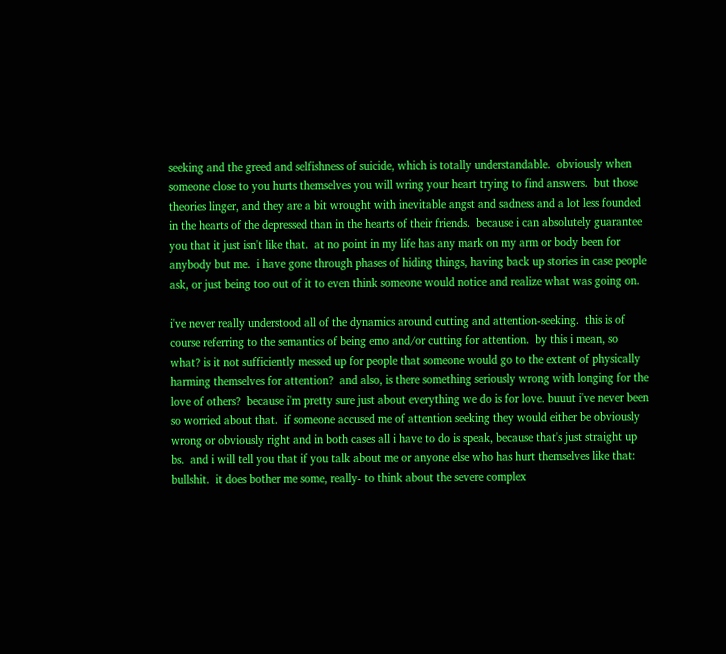seeking and the greed and selfishness of suicide, which is totally understandable.  obviously when someone close to you hurts themselves you will wring your heart trying to find answers.  but those theories linger, and they are a bit wrought with inevitable angst and sadness and a lot less founded in the hearts of the depressed than in the hearts of their friends.  because i can absolutely guarantee you that it just isn't like that.  at no point in my life has any mark on my arm or body been for anybody but me.  i have gone through phases of hiding things, having back up stories in case people ask, or just being too out of it to even think someone would notice and realize what was going on.

i've never really understood all of the dynamics around cutting and attention-seeking.  this is of course referring to the semantics of being emo and/or cutting for attention.  by this i mean, so what? is it not sufficiently messed up for people that someone would go to the extent of physically harming themselves for attention?  and also, is there something seriously wrong with longing for the love of others?  because i'm pretty sure just about everything we do is for love. buuut i've never been so worried about that.  if someone accused me of attention seeking they would either be obviously wrong or obviously right and in both cases all i have to do is speak, because that's just straight up bs.  and i will tell you that if you talk about me or anyone else who has hurt themselves like that: bullshit.  it does bother me some, really- to think about the severe complex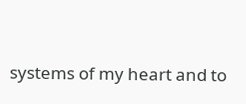systems of my heart and to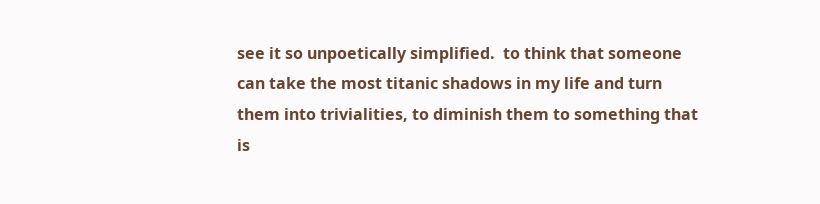see it so unpoetically simplified.  to think that someone can take the most titanic shadows in my life and turn them into trivialities, to diminish them to something that is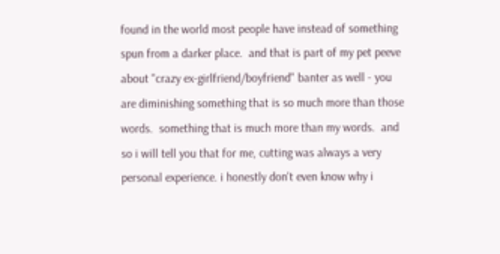found in the world most people have instead of something spun from a darker place.  and that is part of my pet peeve about "crazy ex-girlfriend/boyfriend" banter as well - you are diminishing something that is so much more than those words.  something that is much more than my words.  and so i will tell you that for me, cutting was always a very personal experience. i honestly don't even know why i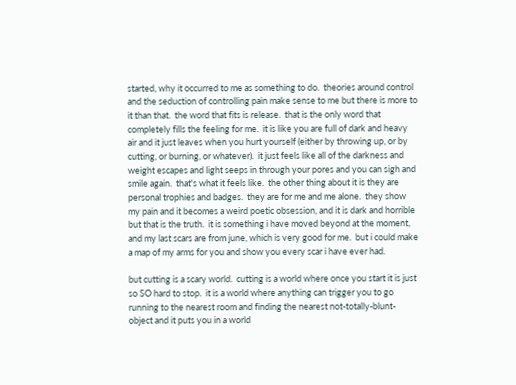started, why it occurred to me as something to do.  theories around control and the seduction of controlling pain make sense to me but there is more to it than that.  the word that fits is release.  that is the only word that completely fills the feeling for me.  it is like you are full of dark and heavy air and it just leaves when you hurt yourself (either by throwing up, or by cutting, or burning, or whatever).  it just feels like all of the darkness and weight escapes and light seeps in through your pores and you can sigh and smile again.  that's what it feels like.  the other thing about it is they are personal trophies and badges.  they are for me and me alone.  they show my pain and it becomes a weird poetic obsession, and it is dark and horrible but that is the truth.  it is something i have moved beyond at the moment, and my last scars are from june, which is very good for me.  but i could make a map of my arms for you and show you every scar i have ever had.

but cutting is a scary world.  cutting is a world where once you start it is just so SO hard to stop.  it is a world where anything can trigger you to go running to the nearest room and finding the nearest not-totally-blunt-object and it puts you in a world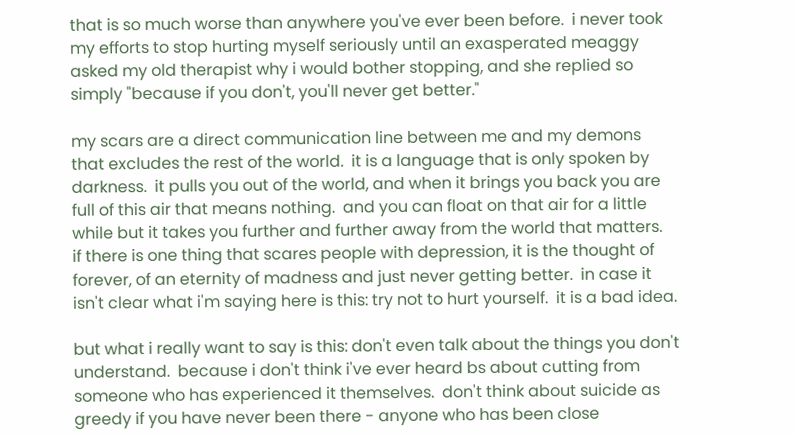that is so much worse than anywhere you've ever been before.  i never took my efforts to stop hurting myself seriously until an exasperated meaggy asked my old therapist why i would bother stopping, and she replied so simply "because if you don't, you'll never get better."

my scars are a direct communication line between me and my demons that excludes the rest of the world.  it is a language that is only spoken by darkness.  it pulls you out of the world, and when it brings you back you are full of this air that means nothing.  and you can float on that air for a little while but it takes you further and further away from the world that matters.  if there is one thing that scares people with depression, it is the thought of forever, of an eternity of madness and just never getting better.  in case it isn't clear what i'm saying here is this: try not to hurt yourself.  it is a bad idea.

but what i really want to say is this: don't even talk about the things you don't understand.  because i don't think i've ever heard bs about cutting from someone who has experienced it themselves.  don't think about suicide as greedy if you have never been there - anyone who has been close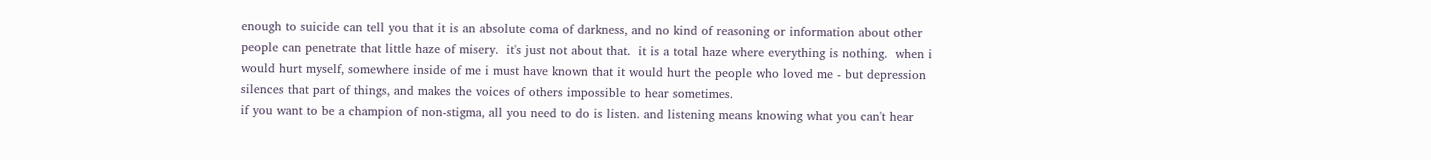enough to suicide can tell you that it is an absolute coma of darkness, and no kind of reasoning or information about other people can penetrate that little haze of misery.  it's just not about that.  it is a total haze where everything is nothing.  when i would hurt myself, somewhere inside of me i must have known that it would hurt the people who loved me - but depression silences that part of things, and makes the voices of others impossible to hear sometimes.
if you want to be a champion of non-stigma, all you need to do is listen. and listening means knowing what you can't hear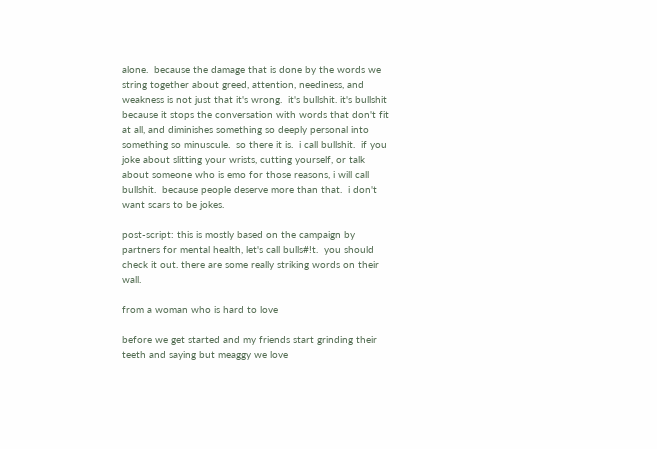alone.  because the damage that is done by the words we string together about greed, attention, neediness, and weakness is not just that it's wrong.  it's bullshit. it's bullshit because it stops the conversation with words that don't fit at all, and diminishes something so deeply personal into something so minuscule.  so there it is.  i call bullshit.  if you joke about slitting your wrists, cutting yourself, or talk about someone who is emo for those reasons, i will call bullshit.  because people deserve more than that.  i don't want scars to be jokes.

post-script: this is mostly based on the campaign by partners for mental health, let's call bulls#!t.  you should check it out. there are some really striking words on their wall.

from a woman who is hard to love

before we get started and my friends start grinding their teeth and saying but meaggy we love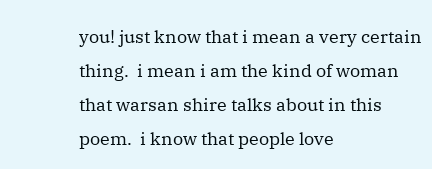you! just know that i mean a very certain thing.  i mean i am the kind of woman that warsan shire talks about in this poem.  i know that people love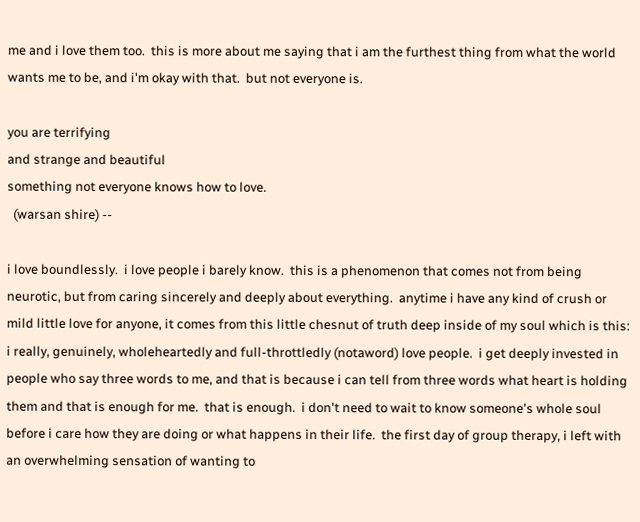me and i love them too.  this is more about me saying that i am the furthest thing from what the world wants me to be, and i'm okay with that.  but not everyone is.

you are terrifying
and strange and beautiful
something not everyone knows how to love.
  (warsan shire) --

i love boundlessly.  i love people i barely know.  this is a phenomenon that comes not from being neurotic, but from caring sincerely and deeply about everything.  anytime i have any kind of crush or mild little love for anyone, it comes from this little chesnut of truth deep inside of my soul which is this: i really, genuinely, wholeheartedly and full-throttledly (notaword) love people.  i get deeply invested in people who say three words to me, and that is because i can tell from three words what heart is holding them and that is enough for me.  that is enough.  i don't need to wait to know someone's whole soul before i care how they are doing or what happens in their life.  the first day of group therapy, i left with an overwhelming sensation of wanting to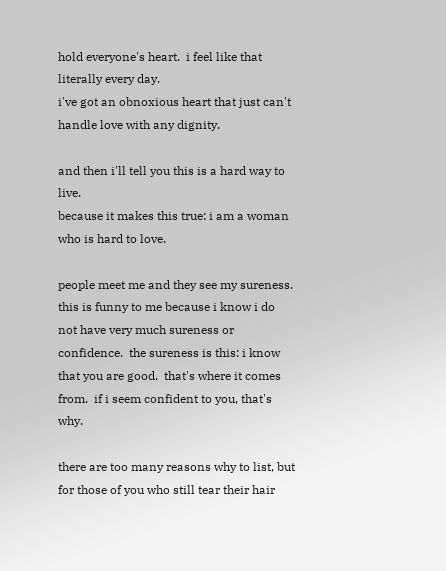hold everyone's heart.  i feel like that literally every day.
i've got an obnoxious heart that just can't handle love with any dignity.

and then i'll tell you this is a hard way to live.
because it makes this true: i am a woman who is hard to love.

people meet me and they see my sureness.  this is funny to me because i know i do not have very much sureness or confidence.  the sureness is this: i know that you are good.  that's where it comes from.  if i seem confident to you, that's why.

there are too many reasons why to list, but for those of you who still tear their hair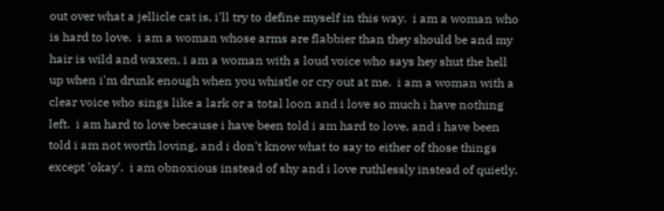out over what a jellicle cat is, i'll try to define myself in this way.  i am a woman who is hard to love.  i am a woman whose arms are flabbier than they should be and my hair is wild and waxen, i am a woman with a loud voice who says hey shut the hell up when i'm drunk enough when you whistle or cry out at me.  i am a woman with a clear voice who sings like a lark or a total loon and i love so much i have nothing left.  i am hard to love because i have been told i am hard to love, and i have been told i am not worth loving, and i don't know what to say to either of those things except 'okay'.  i am obnoxious instead of shy and i love ruthlessly instead of quietly.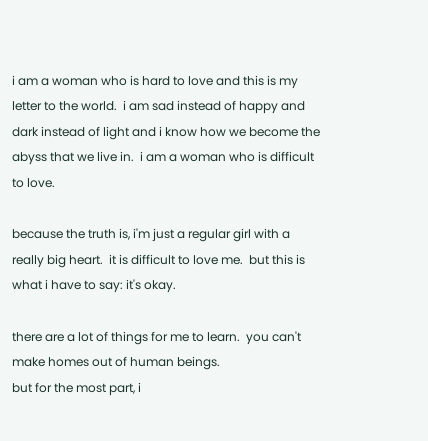i am a woman who is hard to love and this is my letter to the world.  i am sad instead of happy and dark instead of light and i know how we become the abyss that we live in.  i am a woman who is difficult to love.

because the truth is, i'm just a regular girl with a really big heart.  it is difficult to love me.  but this is what i have to say: it's okay.

there are a lot of things for me to learn.  you can't make homes out of human beings.
but for the most part, i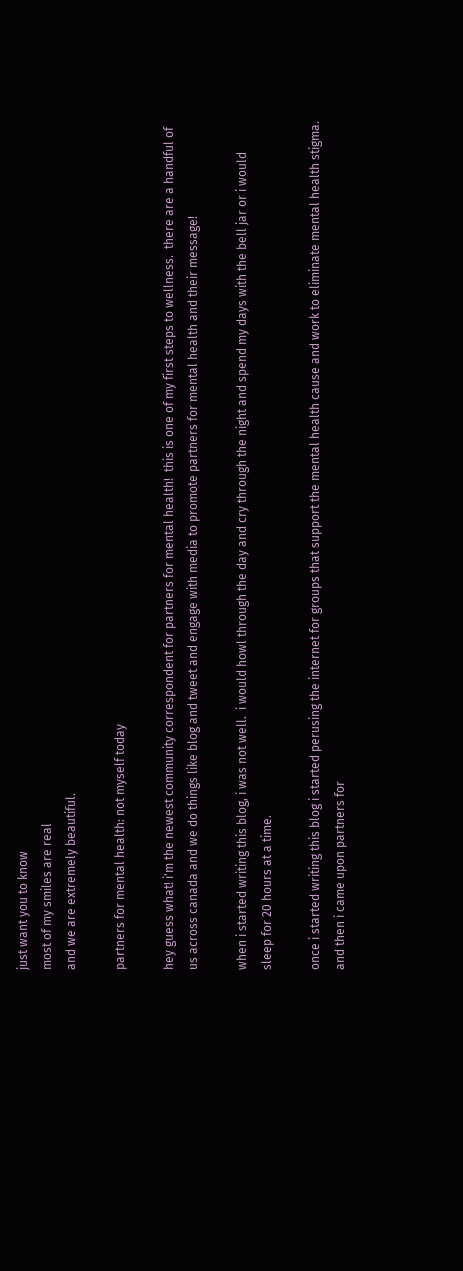just want you to know
most of my smiles are real
and we are extremely beautiful.

partners for mental health: not myself today

hey guess what! i'm the newest community correspondent for partners for mental health!  this is one of my first steps to wellness.  there are a handful of us across canada and we do things like blog and tweet and engage with media to promote partners for mental health and their message!

when i started writing this blog, i was not well.  i would howl through the day and cry through the night and spend my days with the bell jar or i would sleep for 20 hours at a time.

once i started writing this blog i started perusing the internet for groups that support the mental health cause and work to eliminate mental health stigma.  and then i came upon partners for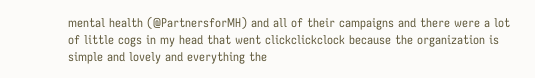mental health (@PartnersforMH) and all of their campaigns and there were a lot of little cogs in my head that went clickclickclock because the organization is simple and lovely and everything the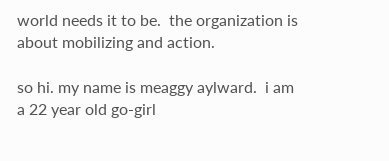world needs it to be.  the organization is about mobilizing and action.

so hi. my name is meaggy aylward.  i am a 22 year old go-girl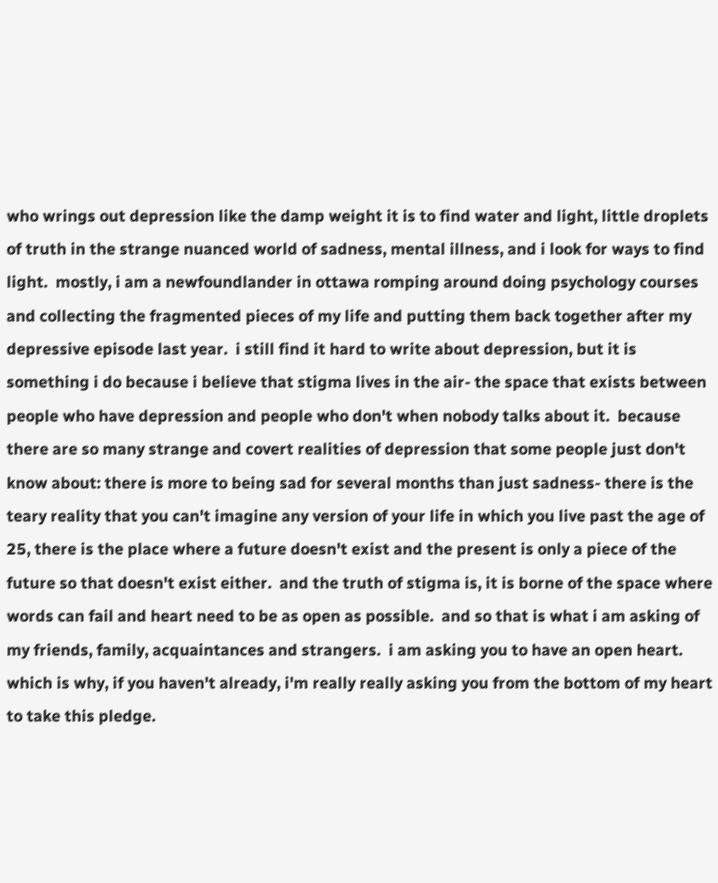who wrings out depression like the damp weight it is to find water and light, little droplets of truth in the strange nuanced world of sadness, mental illness, and i look for ways to find light.  mostly, i am a newfoundlander in ottawa romping around doing psychology courses and collecting the fragmented pieces of my life and putting them back together after my depressive episode last year.  i still find it hard to write about depression, but it is something i do because i believe that stigma lives in the air- the space that exists between people who have depression and people who don't when nobody talks about it.  because there are so many strange and covert realities of depression that some people just don't know about: there is more to being sad for several months than just sadness- there is the teary reality that you can't imagine any version of your life in which you live past the age of 25, there is the place where a future doesn't exist and the present is only a piece of the future so that doesn't exist either.  and the truth of stigma is, it is borne of the space where words can fail and heart need to be as open as possible.  and so that is what i am asking of my friends, family, acquaintances and strangers.  i am asking you to have an open heart.
which is why, if you haven't already, i'm really really asking you from the bottom of my heart to take this pledge.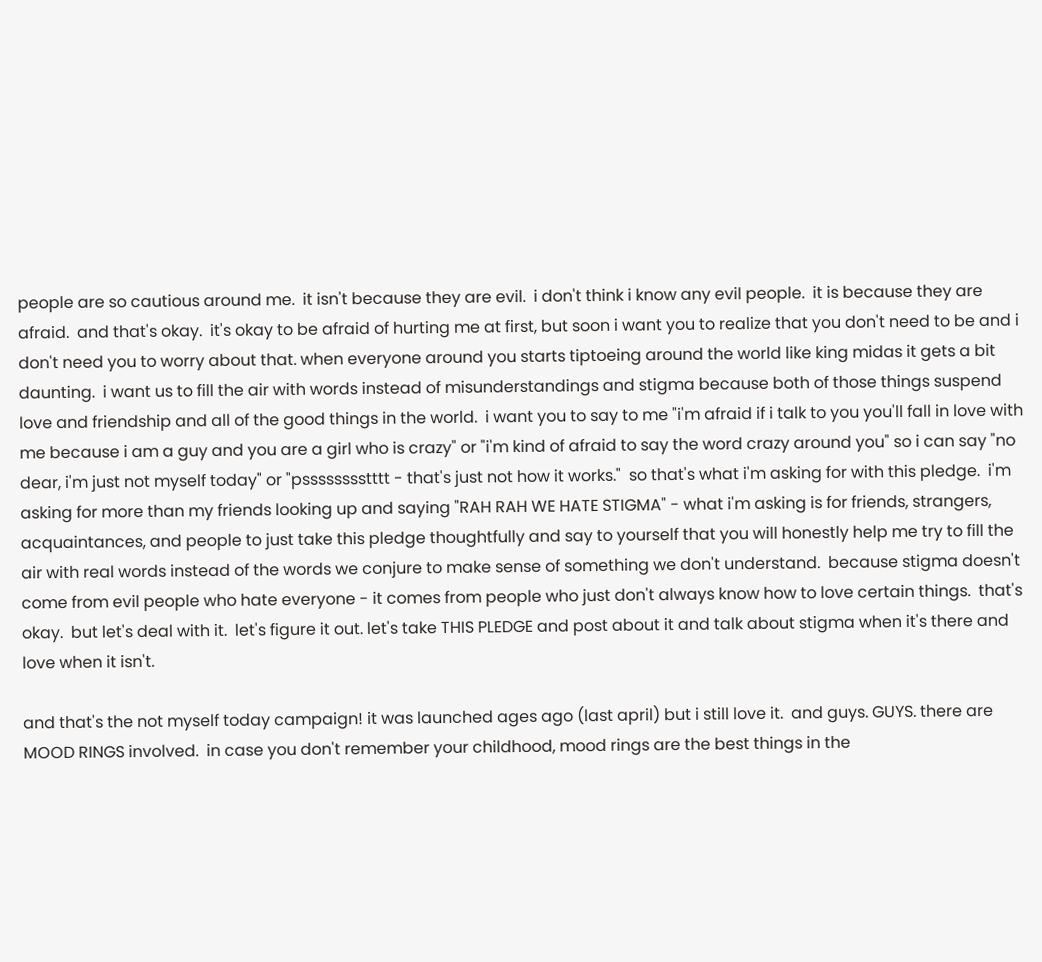people are so cautious around me.  it isn't because they are evil.  i don't think i know any evil people.  it is because they are afraid.  and that's okay.  it's okay to be afraid of hurting me at first, but soon i want you to realize that you don't need to be and i don't need you to worry about that. when everyone around you starts tiptoeing around the world like king midas it gets a bit daunting.  i want us to fill the air with words instead of misunderstandings and stigma because both of those things suspend love and friendship and all of the good things in the world.  i want you to say to me "i'm afraid if i talk to you you'll fall in love with me because i am a guy and you are a girl who is crazy" or "i'm kind of afraid to say the word crazy around you" so i can say "no dear, i'm just not myself today" or "psssssssstttt - that's just not how it works."  so that's what i'm asking for with this pledge.  i'm asking for more than my friends looking up and saying "RAH RAH WE HATE STIGMA" - what i'm asking is for friends, strangers, acquaintances, and people to just take this pledge thoughtfully and say to yourself that you will honestly help me try to fill the air with real words instead of the words we conjure to make sense of something we don't understand.  because stigma doesn't come from evil people who hate everyone - it comes from people who just don't always know how to love certain things.  that's okay.  but let's deal with it.  let's figure it out. let's take THIS PLEDGE and post about it and talk about stigma when it's there and love when it isn't.

and that's the not myself today campaign! it was launched ages ago (last april) but i still love it.  and guys. GUYS. there are MOOD RINGS involved.  in case you don't remember your childhood, mood rings are the best things in the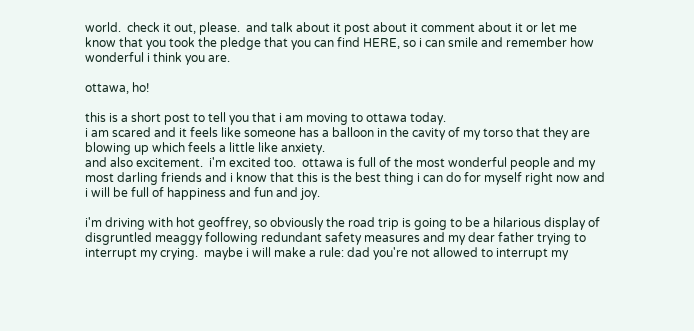world.  check it out, please.  and talk about it post about it comment about it or let me know that you took the pledge that you can find HERE, so i can smile and remember how wonderful i think you are.

ottawa, ho!

this is a short post to tell you that i am moving to ottawa today.
i am scared and it feels like someone has a balloon in the cavity of my torso that they are blowing up which feels a little like anxiety.
and also excitement.  i'm excited too.  ottawa is full of the most wonderful people and my most darling friends and i know that this is the best thing i can do for myself right now and i will be full of happiness and fun and joy.

i'm driving with hot geoffrey, so obviously the road trip is going to be a hilarious display of disgruntled meaggy following redundant safety measures and my dear father trying to interrupt my crying.  maybe i will make a rule: dad you're not allowed to interrupt my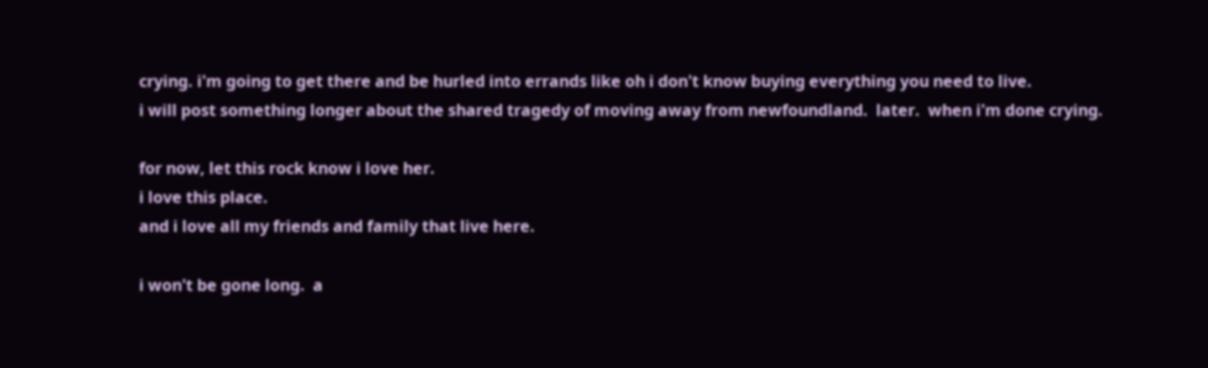crying. i'm going to get there and be hurled into errands like oh i don't know buying everything you need to live.
i will post something longer about the shared tragedy of moving away from newfoundland.  later.  when i'm done crying.

for now, let this rock know i love her.
i love this place.
and i love all my friends and family that live here.

i won't be gone long.  a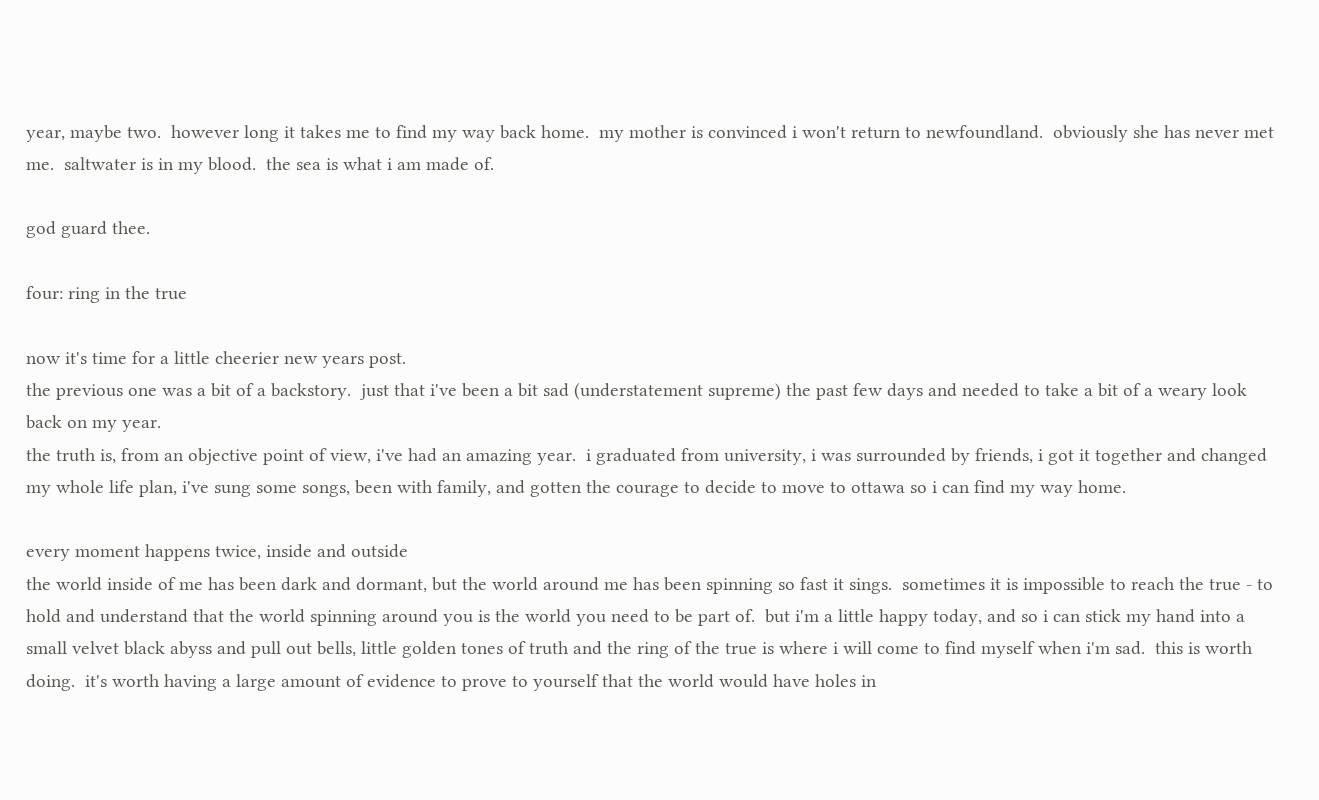year, maybe two.  however long it takes me to find my way back home.  my mother is convinced i won't return to newfoundland.  obviously she has never met me.  saltwater is in my blood.  the sea is what i am made of.

god guard thee.

four: ring in the true

now it's time for a little cheerier new years post.
the previous one was a bit of a backstory.  just that i've been a bit sad (understatement supreme) the past few days and needed to take a bit of a weary look back on my year.
the truth is, from an objective point of view, i've had an amazing year.  i graduated from university, i was surrounded by friends, i got it together and changed my whole life plan, i've sung some songs, been with family, and gotten the courage to decide to move to ottawa so i can find my way home.

every moment happens twice, inside and outside
the world inside of me has been dark and dormant, but the world around me has been spinning so fast it sings.  sometimes it is impossible to reach the true - to hold and understand that the world spinning around you is the world you need to be part of.  but i'm a little happy today, and so i can stick my hand into a small velvet black abyss and pull out bells, little golden tones of truth and the ring of the true is where i will come to find myself when i'm sad.  this is worth doing.  it's worth having a large amount of evidence to prove to yourself that the world would have holes in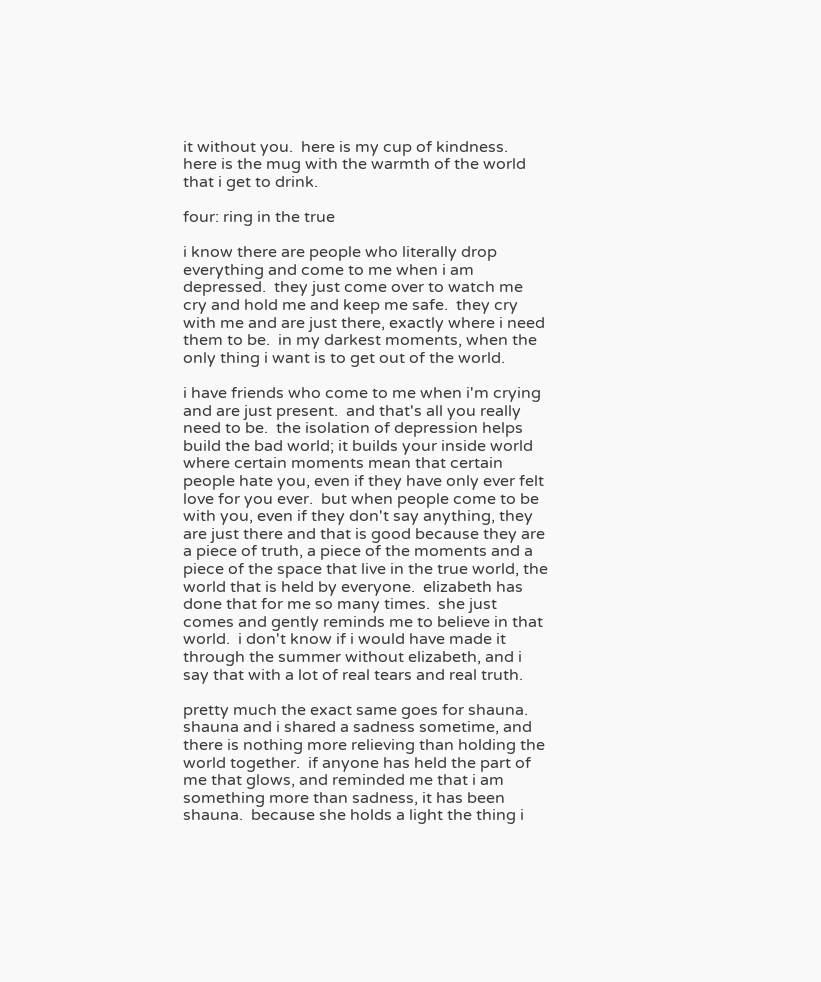it without you.  here is my cup of kindness.  here is the mug with the warmth of the world that i get to drink.

four: ring in the true

i know there are people who literally drop everything and come to me when i am depressed.  they just come over to watch me cry and hold me and keep me safe.  they cry with me and are just there, exactly where i need them to be.  in my darkest moments, when the only thing i want is to get out of the world.

i have friends who come to me when i'm crying and are just present.  and that's all you really need to be.  the isolation of depression helps build the bad world; it builds your inside world where certain moments mean that certain people hate you, even if they have only ever felt love for you ever.  but when people come to be with you, even if they don't say anything, they are just there and that is good because they are a piece of truth, a piece of the moments and a piece of the space that live in the true world, the world that is held by everyone.  elizabeth has done that for me so many times.  she just comes and gently reminds me to believe in that world.  i don't know if i would have made it through the summer without elizabeth, and i say that with a lot of real tears and real truth.

pretty much the exact same goes for shauna.  shauna and i shared a sadness sometime, and there is nothing more relieving than holding the world together.  if anyone has held the part of me that glows, and reminded me that i am something more than sadness, it has been shauna.  because she holds a light the thing i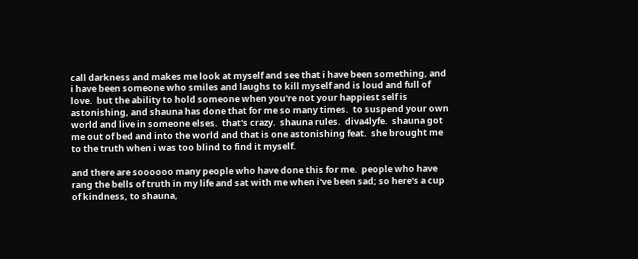call darkness and makes me look at myself and see that i have been something, and i have been someone who smiles and laughs to kill myself and is loud and full of love.  but the ability to hold someone when you're not your happiest self is astonishing, and shauna has done that for me so many times.  to suspend your own world and live in someone elses.  that's crazy.  shauna rules.  diva4lyfe.  shauna got me out of bed and into the world and that is one astonishing feat.  she brought me to the truth when i was too blind to find it myself.

and there are soooooo many people who have done this for me.  people who have rang the bells of truth in my life and sat with me when i've been sad; so here's a cup of kindness, to shauna,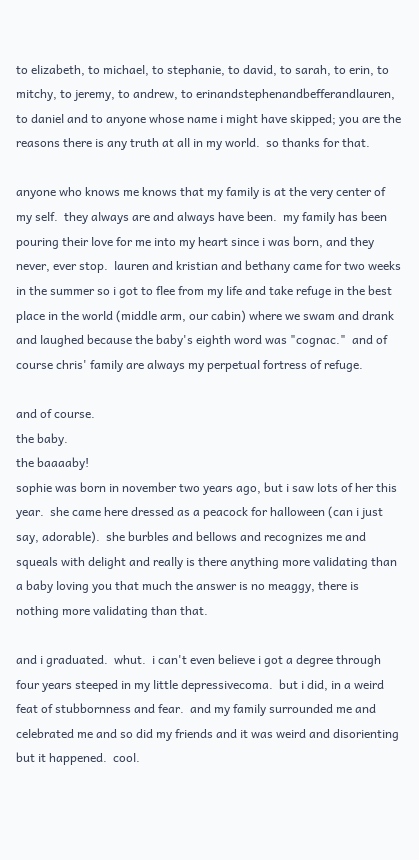to elizabeth, to michael, to stephanie, to david, to sarah, to erin, to mitchy, to jeremy, to andrew, to erinandstephenandbefferandlauren, to daniel and to anyone whose name i might have skipped; you are the reasons there is any truth at all in my world.  so thanks for that.

anyone who knows me knows that my family is at the very center of my self.  they always are and always have been.  my family has been pouring their love for me into my heart since i was born, and they never, ever stop.  lauren and kristian and bethany came for two weeks in the summer so i got to flee from my life and take refuge in the best place in the world (middle arm, our cabin) where we swam and drank and laughed because the baby's eighth word was "cognac."  and of course chris' family are always my perpetual fortress of refuge.

and of course.
the baby.
the baaaaby!
sophie was born in november two years ago, but i saw lots of her this year.  she came here dressed as a peacock for halloween (can i just say, adorable).  she burbles and bellows and recognizes me and squeals with delight and really is there anything more validating than a baby loving you that much the answer is no meaggy, there is nothing more validating than that.

and i graduated.  whut.  i can't even believe i got a degree through four years steeped in my little depressivecoma.  but i did, in a weird feat of stubbornness and fear.  and my family surrounded me and celebrated me and so did my friends and it was weird and disorienting but it happened.  cool.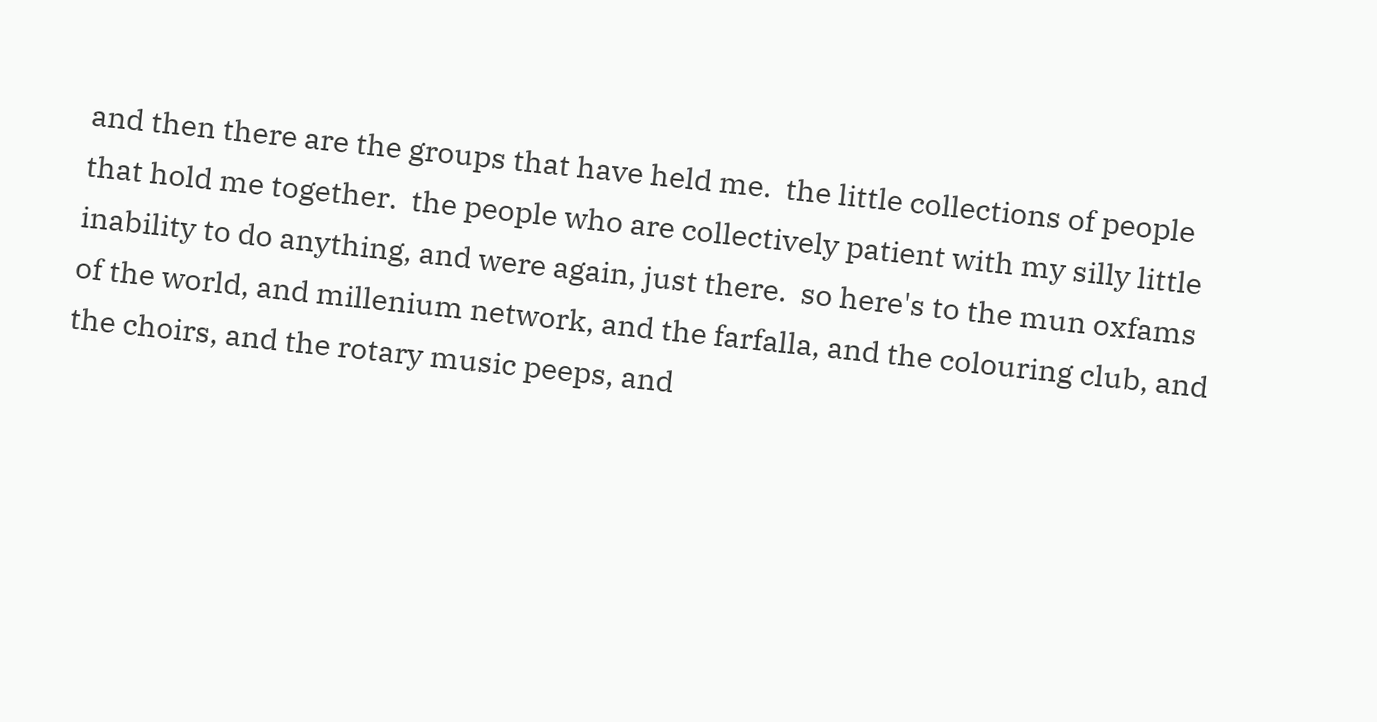and then there are the groups that have held me.  the little collections of people that hold me together.  the people who are collectively patient with my silly little inability to do anything, and were again, just there.  so here's to the mun oxfams of the world, and millenium network, and the farfalla, and the colouring club, and the choirs, and the rotary music peeps, and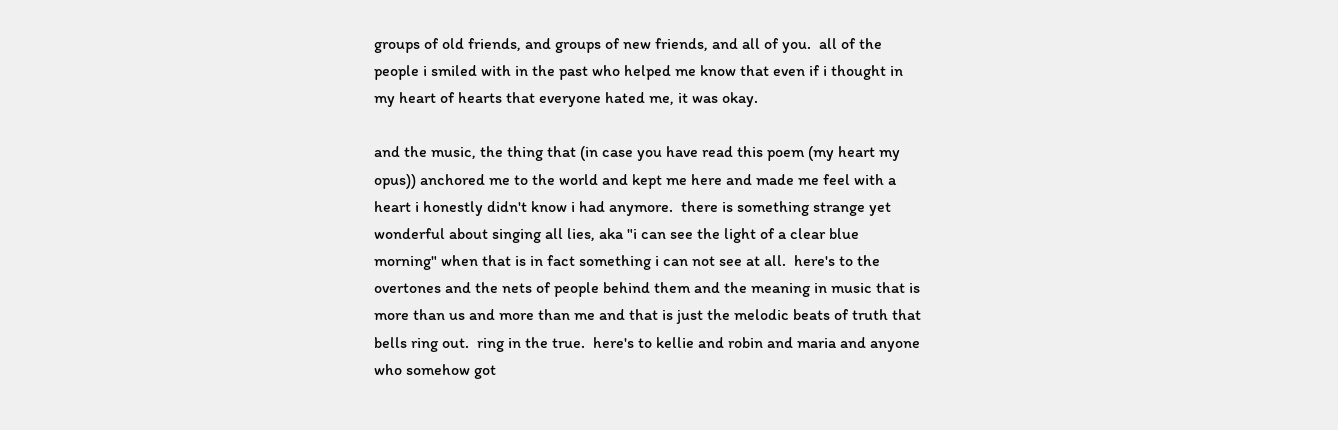groups of old friends, and groups of new friends, and all of you.  all of the people i smiled with in the past who helped me know that even if i thought in my heart of hearts that everyone hated me, it was okay.

and the music, the thing that (in case you have read this poem (my heart my opus)) anchored me to the world and kept me here and made me feel with a heart i honestly didn't know i had anymore.  there is something strange yet wonderful about singing all lies, aka "i can see the light of a clear blue morning" when that is in fact something i can not see at all.  here's to the overtones and the nets of people behind them and the meaning in music that is more than us and more than me and that is just the melodic beats of truth that bells ring out.  ring in the true.  here's to kellie and robin and maria and anyone who somehow got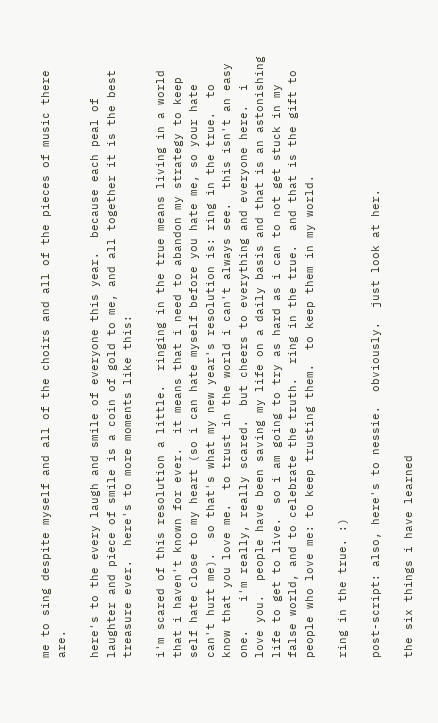me to sing despite myself and all of the choirs and all of the pieces of music there are.

here's to the every laugh and smile of everyone this year.  because each peal of laughter and piece of smile is a coin of gold to me, and all together it is the best treasure ever.  here's to more moments like this:

i'm scared of this resolution a little.  ringing in the true means living in a world that i haven't known for ever.  it means that i need to abandon my strategy to keep self hate close to my heart (so i can hate myself before you hate me, so your hate can't hurt me).  so that's what my new year's resolution is: ring in the true.  to know that you love me.  to trust in the world i can't always see.  this isn't an easy one.    i'm really, really scared.  but cheers to everything and everyone here.  i love you.  people have been saving my life on a daily basis and that is an astonishing life to get to live.  so i am going to try as hard as i can to not get stuck in my false world, and to celebrate the truth.  ring in the true.  and that is the gift to people who love me: to keep trusting them.  to keep them in my world.

ring in the true. :)

post-script: also, here's to nessie.  obviously.  just look at her.

the six things i have learned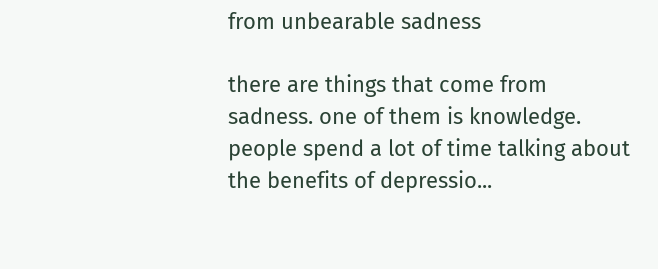from unbearable sadness

there are things that come from sadness. one of them is knowledge. people spend a lot of time talking about the benefits of depressio...